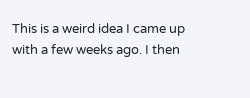This is a weird idea I came up with a few weeks ago. I then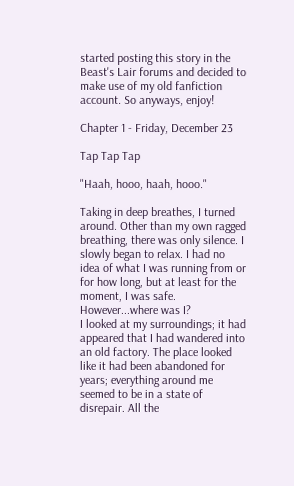started posting this story in the Beast's Lair forums and decided to make use of my old fanfiction account. So anyways, enjoy!

Chapter 1 - Friday, December 23

Tap Tap Tap

"Haah, hooo, haah, hooo."

Taking in deep breathes, I turned around. Other than my own ragged breathing, there was only silence. I slowly began to relax. I had no idea of what I was running from or for how long, but at least for the moment, I was safe. However...where was I?
I looked at my surroundings; it had appeared that I had wandered into an old factory. The place looked like it had been abandoned for years; everything around me seemed to be in a state of disrepair. All the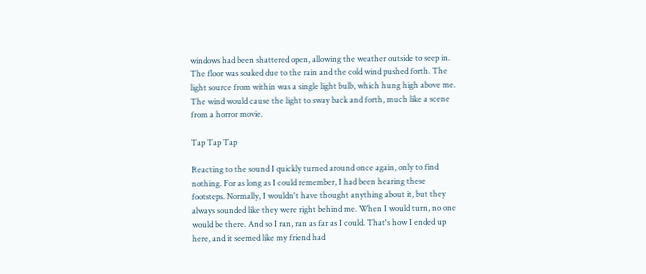windows had been shattered open, allowing the weather outside to seep in. The floor was soaked due to the rain and the cold wind pushed forth. The light source from within was a single light bulb, which hung high above me. The wind would cause the light to sway back and forth, much like a scene from a horror movie.

Tap Tap Tap

Reacting to the sound I quickly turned around once again, only to find nothing. For as long as I could remember, I had been hearing these footsteps. Normally, I wouldn't have thought anything about it, but they always sounded like they were right behind me. When I would turn, no one would be there. And so I ran, ran as far as I could. That's how I ended up here, and it seemed like my friend had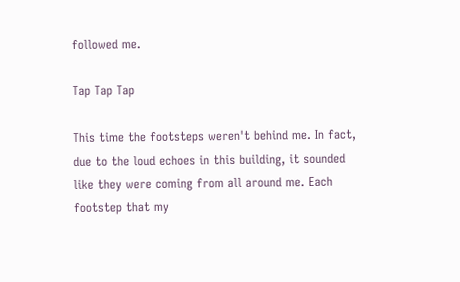followed me.

Tap Tap Tap

This time the footsteps weren't behind me. In fact, due to the loud echoes in this building, it sounded like they were coming from all around me. Each footstep that my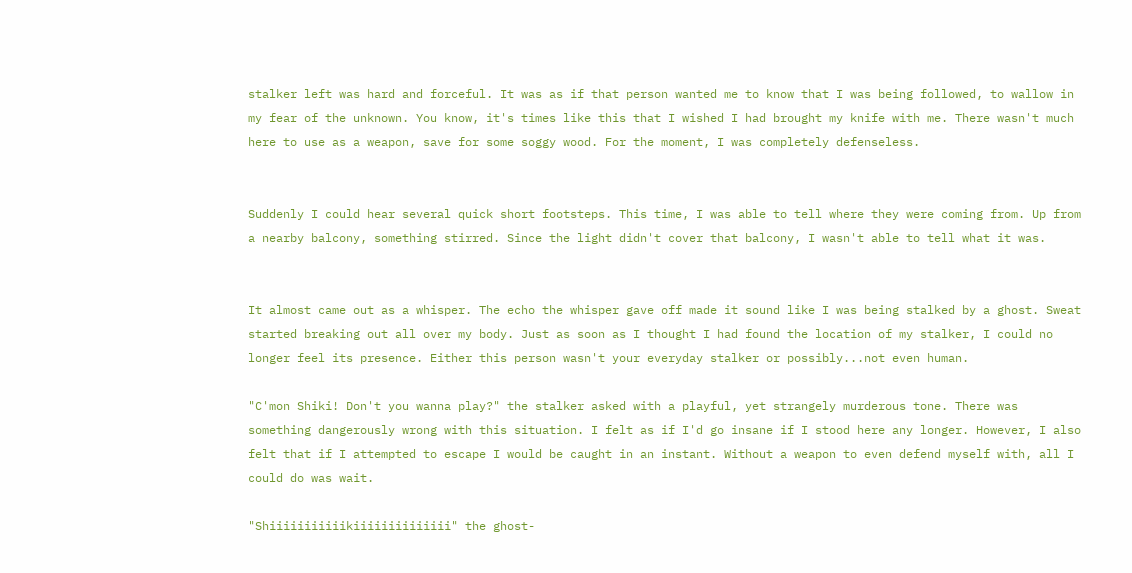stalker left was hard and forceful. It was as if that person wanted me to know that I was being followed, to wallow in my fear of the unknown. You know, it's times like this that I wished I had brought my knife with me. There wasn't much here to use as a weapon, save for some soggy wood. For the moment, I was completely defenseless.


Suddenly I could hear several quick short footsteps. This time, I was able to tell where they were coming from. Up from a nearby balcony, something stirred. Since the light didn't cover that balcony, I wasn't able to tell what it was.


It almost came out as a whisper. The echo the whisper gave off made it sound like I was being stalked by a ghost. Sweat started breaking out all over my body. Just as soon as I thought I had found the location of my stalker, I could no longer feel its presence. Either this person wasn't your everyday stalker or possibly...not even human.

"C'mon Shiki! Don't you wanna play?" the stalker asked with a playful, yet strangely murderous tone. There was something dangerously wrong with this situation. I felt as if I'd go insane if I stood here any longer. However, I also felt that if I attempted to escape I would be caught in an instant. Without a weapon to even defend myself with, all I could do was wait.

"Shiiiiiiiiiiikiiiiiiiiiiiiii" the ghost-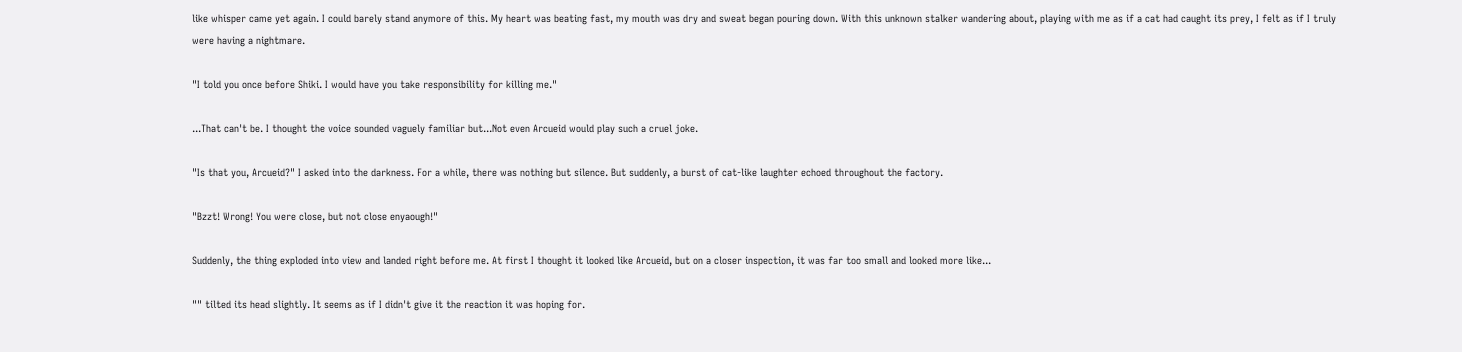like whisper came yet again. I could barely stand anymore of this. My heart was beating fast, my mouth was dry and sweat began pouring down. With this unknown stalker wandering about, playing with me as if a cat had caught its prey, I felt as if I truly were having a nightmare.

"I told you once before Shiki. I would have you take responsibility for killing me."

...That can't be. I thought the voice sounded vaguely familiar but...Not even Arcueid would play such a cruel joke.

"Is that you, Arcueid?" I asked into the darkness. For a while, there was nothing but silence. But suddenly, a burst of cat-like laughter echoed throughout the factory.

"Bzzt! Wrong! You were close, but not close enyaough!"

Suddenly, the thing exploded into view and landed right before me. At first I thought it looked like Arcueid, but on a closer inspection, it was far too small and looked more like...

"" tilted its head slightly. It seems as if I didn't give it the reaction it was hoping for.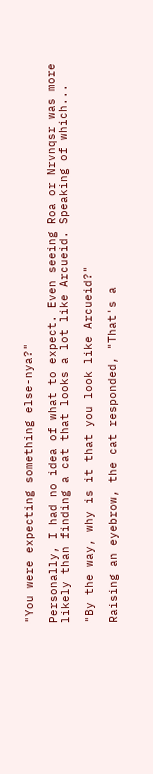"You were expecting something else-nya?"

Personally, I had no idea of what to expect. Even seeing Roa or Nrvnqsr was more likely than finding a cat that looks a lot like Arcueid. Speaking of which...

"By the way, why is it that you look like Arcueid?"

Raising an eyebrow, the cat responded, "That's a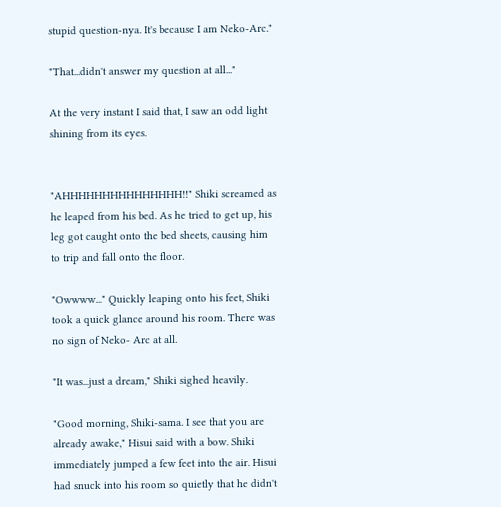stupid question-nya. It's because I am Neko-Arc."

"That...didn't answer my question at all..."

At the very instant I said that, I saw an odd light shining from its eyes.


"AHHHHHHHHHHHHHHH!!" Shiki screamed as he leaped from his bed. As he tried to get up, his leg got caught onto the bed sheets, causing him to trip and fall onto the floor.

"Owwww..." Quickly leaping onto his feet, Shiki took a quick glance around his room. There was no sign of Neko- Arc at all.

"It was...just a dream," Shiki sighed heavily.

"Good morning, Shiki-sama. I see that you are already awake," Hisui said with a bow. Shiki immediately jumped a few feet into the air. Hisui had snuck into his room so quietly that he didn't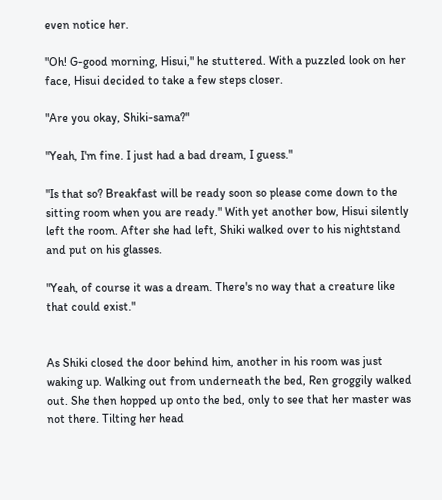even notice her.

"Oh! G-good morning, Hisui," he stuttered. With a puzzled look on her face, Hisui decided to take a few steps closer.

"Are you okay, Shiki-sama?"

"Yeah, I'm fine. I just had a bad dream, I guess."

"Is that so? Breakfast will be ready soon so please come down to the sitting room when you are ready." With yet another bow, Hisui silently left the room. After she had left, Shiki walked over to his nightstand and put on his glasses.

"Yeah, of course it was a dream. There's no way that a creature like that could exist."


As Shiki closed the door behind him, another in his room was just waking up. Walking out from underneath the bed, Ren groggily walked out. She then hopped up onto the bed, only to see that her master was not there. Tilting her head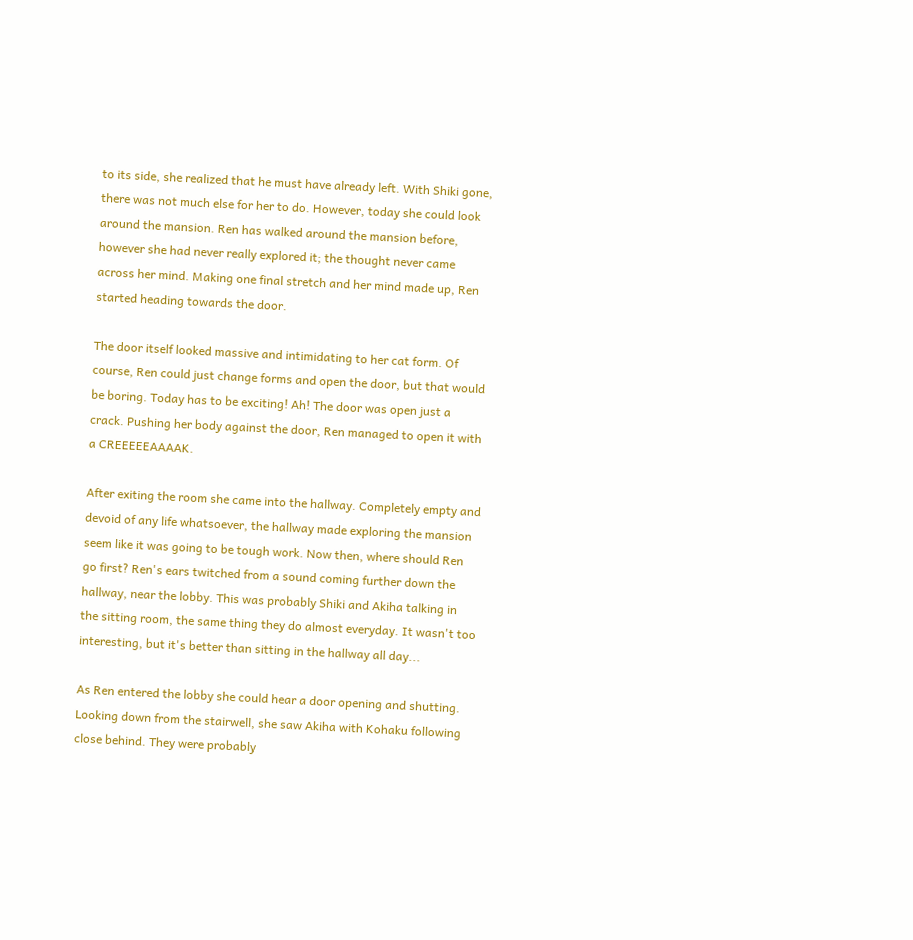to its side, she realized that he must have already left. With Shiki gone, there was not much else for her to do. However, today she could look around the mansion. Ren has walked around the mansion before, however she had never really explored it; the thought never came across her mind. Making one final stretch and her mind made up, Ren started heading towards the door.

The door itself looked massive and intimidating to her cat form. Of course, Ren could just change forms and open the door, but that would be boring. Today has to be exciting! Ah! The door was open just a crack. Pushing her body against the door, Ren managed to open it with a CREEEEEAAAAK.

After exiting the room she came into the hallway. Completely empty and devoid of any life whatsoever, the hallway made exploring the mansion seem like it was going to be tough work. Now then, where should Ren go first? Ren's ears twitched from a sound coming further down the hallway, near the lobby. This was probably Shiki and Akiha talking in the sitting room, the same thing they do almost everyday. It wasn't too interesting, but it's better than sitting in the hallway all day...

As Ren entered the lobby she could hear a door opening and shutting. Looking down from the stairwell, she saw Akiha with Kohaku following close behind. They were probably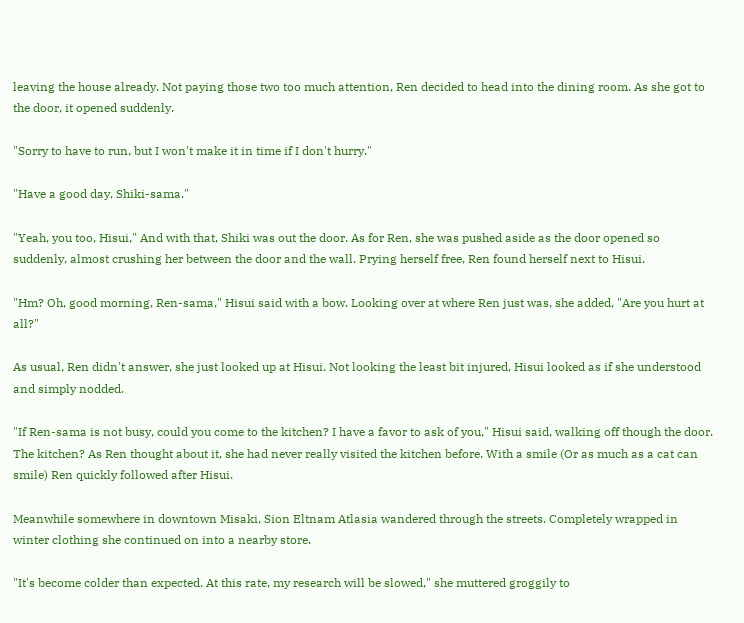leaving the house already. Not paying those two too much attention, Ren decided to head into the dining room. As she got to the door, it opened suddenly.

"Sorry to have to run, but I won't make it in time if I don't hurry."

"Have a good day, Shiki-sama."

"Yeah, you too, Hisui," And with that, Shiki was out the door. As for Ren, she was pushed aside as the door opened so suddenly, almost crushing her between the door and the wall. Prying herself free, Ren found herself next to Hisui.

"Hm? Oh, good morning, Ren-sama," Hisui said with a bow. Looking over at where Ren just was, she added, "Are you hurt at all?"

As usual, Ren didn't answer, she just looked up at Hisui. Not looking the least bit injured, Hisui looked as if she understood and simply nodded.

"If Ren-sama is not busy, could you come to the kitchen? I have a favor to ask of you," Hisui said, walking off though the door.
The kitchen? As Ren thought about it, she had never really visited the kitchen before. With a smile (Or as much as a cat can smile) Ren quickly followed after Hisui.

Meanwhile somewhere in downtown Misaki, Sion Eltnam Atlasia wandered through the streets. Completely wrapped in winter clothing she continued on into a nearby store.

"It's become colder than expected. At this rate, my research will be slowed," she muttered groggily to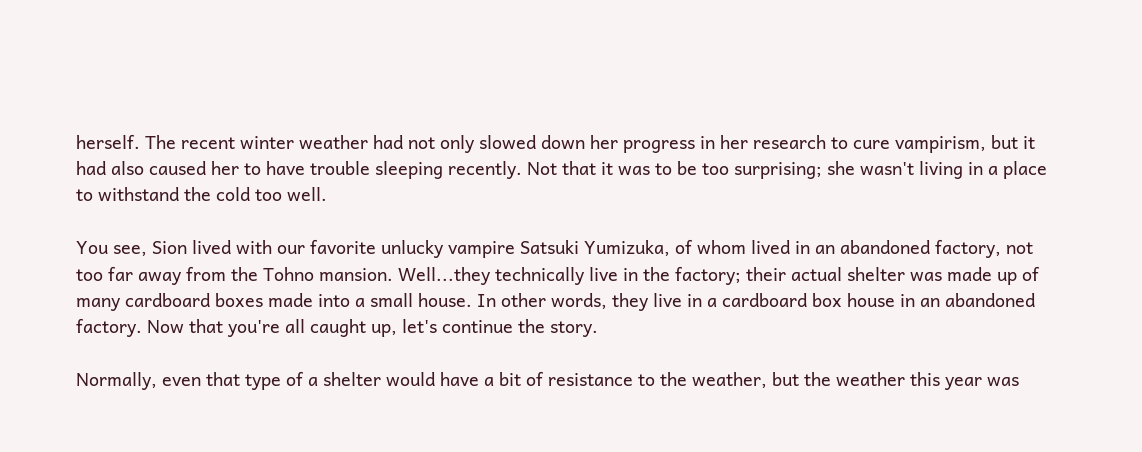herself. The recent winter weather had not only slowed down her progress in her research to cure vampirism, but it had also caused her to have trouble sleeping recently. Not that it was to be too surprising; she wasn't living in a place to withstand the cold too well.

You see, Sion lived with our favorite unlucky vampire Satsuki Yumizuka, of whom lived in an abandoned factory, not too far away from the Tohno mansion. Well...they technically live in the factory; their actual shelter was made up of many cardboard boxes made into a small house. In other words, they live in a cardboard box house in an abandoned factory. Now that you're all caught up, let's continue the story.

Normally, even that type of a shelter would have a bit of resistance to the weather, but the weather this year was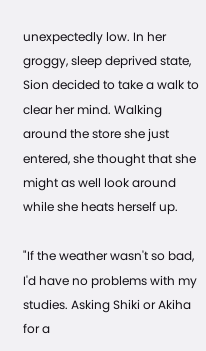unexpectedly low. In her groggy, sleep deprived state, Sion decided to take a walk to clear her mind. Walking around the store she just entered, she thought that she might as well look around while she heats herself up.

"If the weather wasn't so bad, I'd have no problems with my studies. Asking Shiki or Akiha for a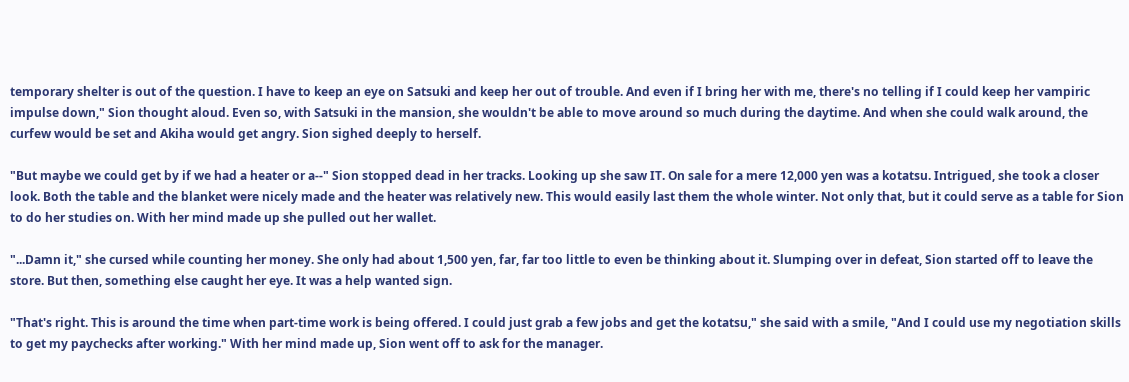temporary shelter is out of the question. I have to keep an eye on Satsuki and keep her out of trouble. And even if I bring her with me, there's no telling if I could keep her vampiric impulse down," Sion thought aloud. Even so, with Satsuki in the mansion, she wouldn't be able to move around so much during the daytime. And when she could walk around, the curfew would be set and Akiha would get angry. Sion sighed deeply to herself.

"But maybe we could get by if we had a heater or a--" Sion stopped dead in her tracks. Looking up she saw IT. On sale for a mere 12,000 yen was a kotatsu. Intrigued, she took a closer look. Both the table and the blanket were nicely made and the heater was relatively new. This would easily last them the whole winter. Not only that, but it could serve as a table for Sion to do her studies on. With her mind made up she pulled out her wallet.

"...Damn it," she cursed while counting her money. She only had about 1,500 yen, far, far too little to even be thinking about it. Slumping over in defeat, Sion started off to leave the store. But then, something else caught her eye. It was a help wanted sign.

"That's right. This is around the time when part-time work is being offered. I could just grab a few jobs and get the kotatsu," she said with a smile, "And I could use my negotiation skills to get my paychecks after working." With her mind made up, Sion went off to ask for the manager.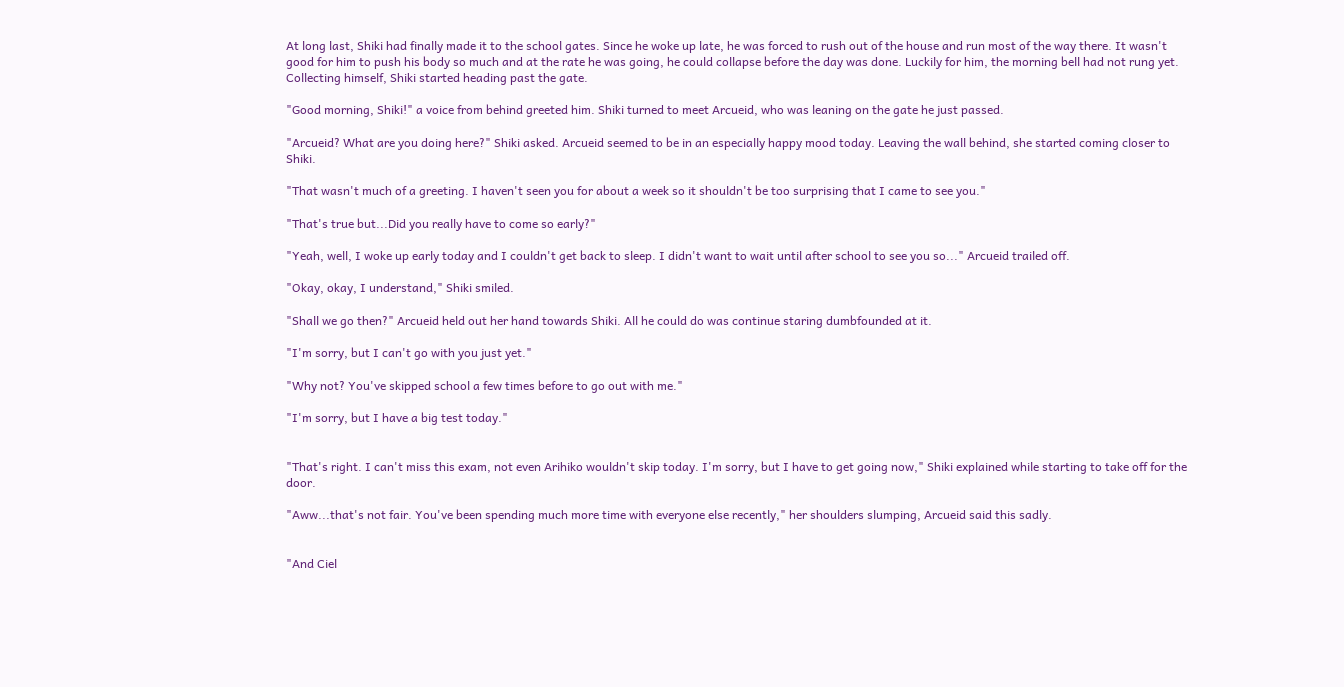At long last, Shiki had finally made it to the school gates. Since he woke up late, he was forced to rush out of the house and run most of the way there. It wasn't good for him to push his body so much and at the rate he was going, he could collapse before the day was done. Luckily for him, the morning bell had not rung yet. Collecting himself, Shiki started heading past the gate.

"Good morning, Shiki!" a voice from behind greeted him. Shiki turned to meet Arcueid, who was leaning on the gate he just passed.

"Arcueid? What are you doing here?" Shiki asked. Arcueid seemed to be in an especially happy mood today. Leaving the wall behind, she started coming closer to Shiki.

"That wasn't much of a greeting. I haven't seen you for about a week so it shouldn't be too surprising that I came to see you."

"That's true but...Did you really have to come so early?"

"Yeah, well, I woke up early today and I couldn't get back to sleep. I didn't want to wait until after school to see you so..." Arcueid trailed off.

"Okay, okay, I understand," Shiki smiled.

"Shall we go then?" Arcueid held out her hand towards Shiki. All he could do was continue staring dumbfounded at it.

"I'm sorry, but I can't go with you just yet."

"Why not? You've skipped school a few times before to go out with me."

"I'm sorry, but I have a big test today."


"That's right. I can't miss this exam, not even Arihiko wouldn't skip today. I'm sorry, but I have to get going now," Shiki explained while starting to take off for the door.

"Aww...that's not fair. You've been spending much more time with everyone else recently," her shoulders slumping, Arcueid said this sadly.


"And Ciel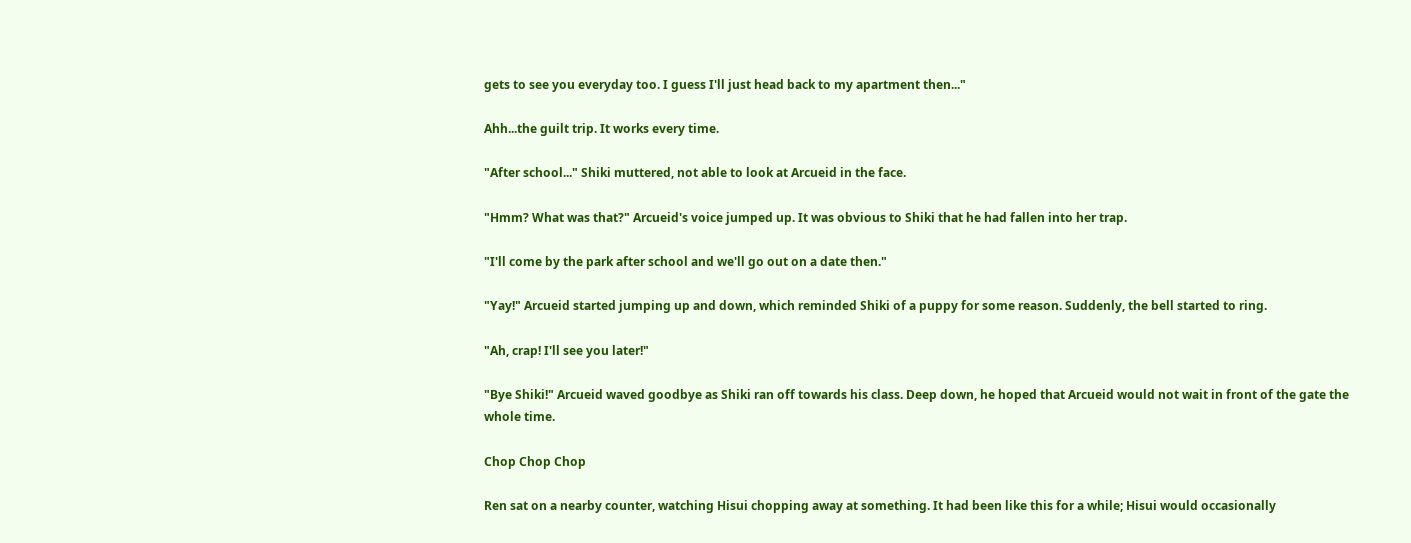gets to see you everyday too. I guess I'll just head back to my apartment then..."

Ahh...the guilt trip. It works every time.

"After school..." Shiki muttered, not able to look at Arcueid in the face.

"Hmm? What was that?" Arcueid's voice jumped up. It was obvious to Shiki that he had fallen into her trap.

"I'll come by the park after school and we'll go out on a date then."

"Yay!" Arcueid started jumping up and down, which reminded Shiki of a puppy for some reason. Suddenly, the bell started to ring.

"Ah, crap! I'll see you later!"

"Bye Shiki!" Arcueid waved goodbye as Shiki ran off towards his class. Deep down, he hoped that Arcueid would not wait in front of the gate the whole time.

Chop Chop Chop

Ren sat on a nearby counter, watching Hisui chopping away at something. It had been like this for a while; Hisui would occasionally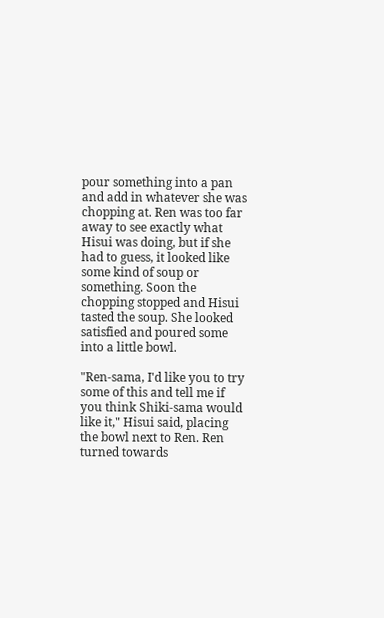pour something into a pan and add in whatever she was chopping at. Ren was too far away to see exactly what Hisui was doing, but if she had to guess, it looked like some kind of soup or something. Soon the chopping stopped and Hisui tasted the soup. She looked satisfied and poured some into a little bowl.

"Ren-sama, I'd like you to try some of this and tell me if you think Shiki-sama would like it," Hisui said, placing the bowl next to Ren. Ren turned towards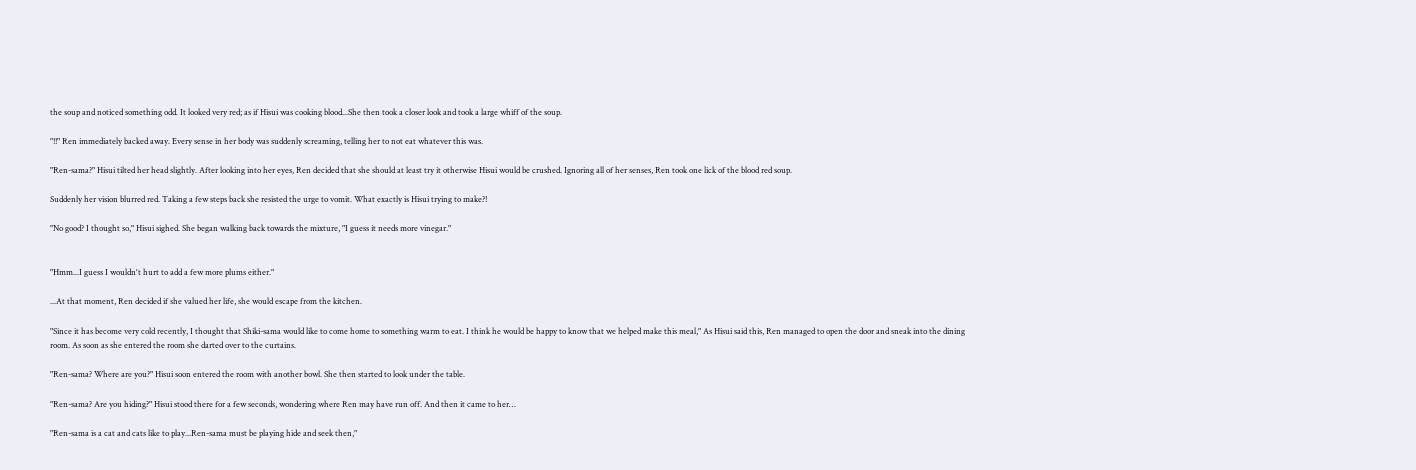the soup and noticed something odd. It looked very red; as if Hisui was cooking blood...She then took a closer look and took a large whiff of the soup.

"!!" Ren immediately backed away. Every sense in her body was suddenly screaming, telling her to not eat whatever this was.

"Ren-sama?" Hisui tilted her head slightly. After looking into her eyes, Ren decided that she should at least try it otherwise Hisui would be crushed. Ignoring all of her senses, Ren took one lick of the blood red soup.

Suddenly her vision blurred red. Taking a few steps back she resisted the urge to vomit. What exactly is Hisui trying to make?!

"No good? I thought so," Hisui sighed. She began walking back towards the mixture, "I guess it needs more vinegar."


"Hmm...I guess I wouldn't hurt to add a few more plums either."

...At that moment, Ren decided if she valued her life, she would escape from the kitchen.

"Since it has become very cold recently, I thought that Shiki-sama would like to come home to something warm to eat. I think he would be happy to know that we helped make this meal," As Hisui said this, Ren managed to open the door and sneak into the dining room. As soon as she entered the room she darted over to the curtains.

"Ren-sama? Where are you?" Hisui soon entered the room with another bowl. She then started to look under the table.

"Ren-sama? Are you hiding?" Hisui stood there for a few seconds, wondering where Ren may have run off. And then it came to her…

"Ren-sama is a cat and cats like to play...Ren-sama must be playing hide and seek then,"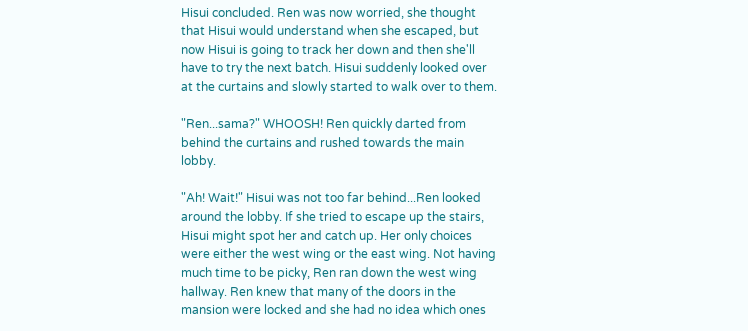Hisui concluded. Ren was now worried, she thought that Hisui would understand when she escaped, but now Hisui is going to track her down and then she'll have to try the next batch. Hisui suddenly looked over at the curtains and slowly started to walk over to them.

"Ren...sama?" WHOOSH! Ren quickly darted from behind the curtains and rushed towards the main lobby.

"Ah! Wait!" Hisui was not too far behind...Ren looked around the lobby. If she tried to escape up the stairs, Hisui might spot her and catch up. Her only choices were either the west wing or the east wing. Not having much time to be picky, Ren ran down the west wing hallway. Ren knew that many of the doors in the mansion were locked and she had no idea which ones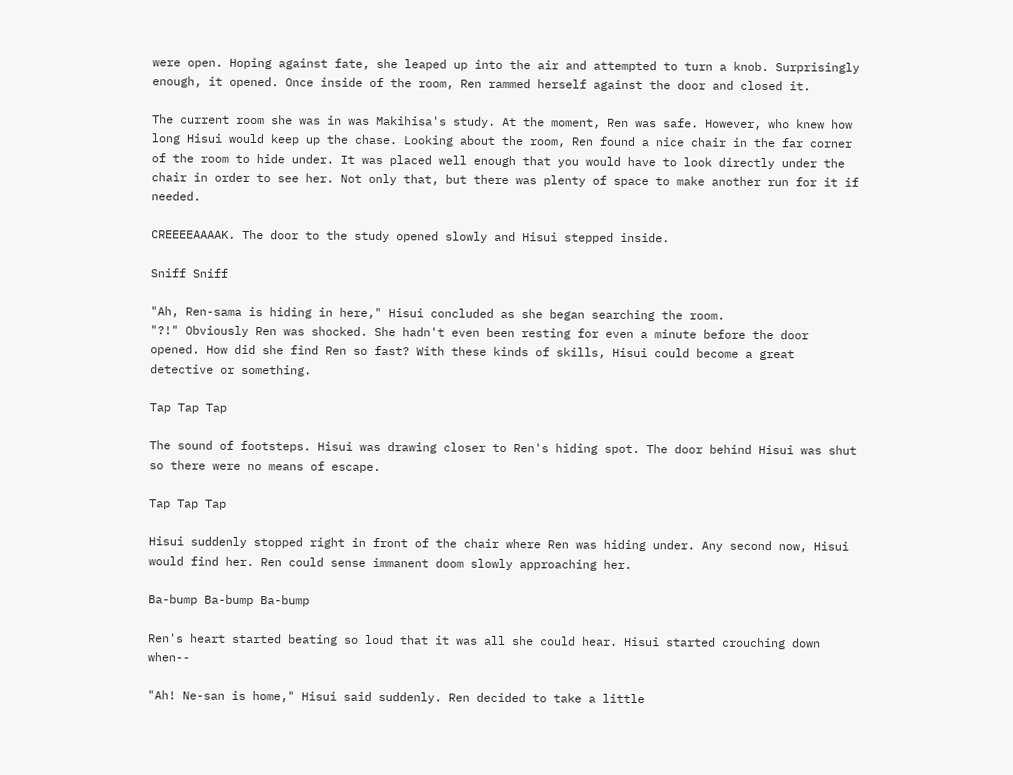were open. Hoping against fate, she leaped up into the air and attempted to turn a knob. Surprisingly enough, it opened. Once inside of the room, Ren rammed herself against the door and closed it.

The current room she was in was Makihisa's study. At the moment, Ren was safe. However, who knew how long Hisui would keep up the chase. Looking about the room, Ren found a nice chair in the far corner of the room to hide under. It was placed well enough that you would have to look directly under the chair in order to see her. Not only that, but there was plenty of space to make another run for it if needed.

CREEEEAAAAK. The door to the study opened slowly and Hisui stepped inside.

Sniff Sniff

"Ah, Ren-sama is hiding in here," Hisui concluded as she began searching the room.
"?!" Obviously Ren was shocked. She hadn't even been resting for even a minute before the door opened. How did she find Ren so fast? With these kinds of skills, Hisui could become a great detective or something.

Tap Tap Tap

The sound of footsteps. Hisui was drawing closer to Ren's hiding spot. The door behind Hisui was shut so there were no means of escape.

Tap Tap Tap

Hisui suddenly stopped right in front of the chair where Ren was hiding under. Any second now, Hisui would find her. Ren could sense immanent doom slowly approaching her.

Ba-bump Ba-bump Ba-bump

Ren's heart started beating so loud that it was all she could hear. Hisui started crouching down when--

"Ah! Ne-san is home," Hisui said suddenly. Ren decided to take a little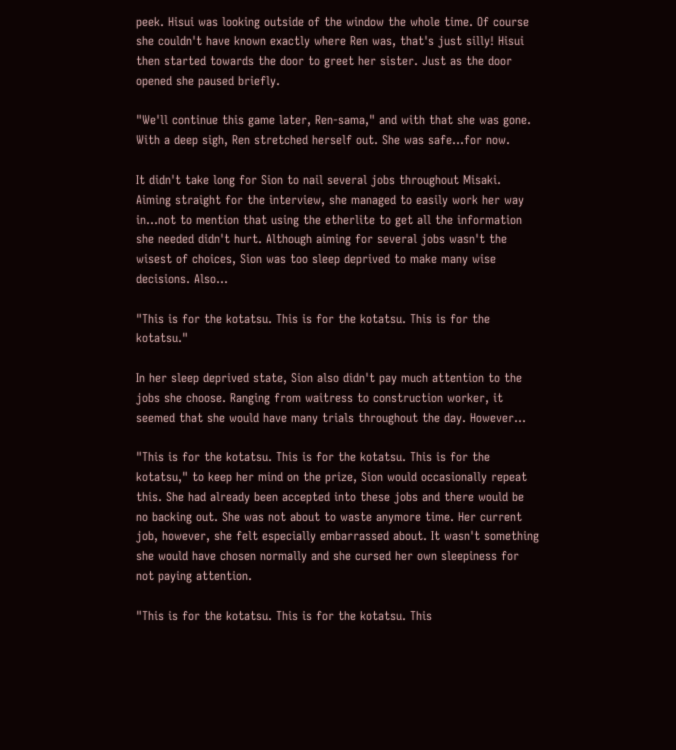peek. Hisui was looking outside of the window the whole time. Of course she couldn't have known exactly where Ren was, that's just silly! Hisui then started towards the door to greet her sister. Just as the door opened she paused briefly.

"We'll continue this game later, Ren-sama," and with that she was gone. With a deep sigh, Ren stretched herself out. She was safe...for now.

It didn't take long for Sion to nail several jobs throughout Misaki. Aiming straight for the interview, she managed to easily work her way in...not to mention that using the etherlite to get all the information she needed didn't hurt. Although aiming for several jobs wasn't the wisest of choices, Sion was too sleep deprived to make many wise decisions. Also...

"This is for the kotatsu. This is for the kotatsu. This is for the kotatsu."

In her sleep deprived state, Sion also didn't pay much attention to the jobs she choose. Ranging from waitress to construction worker, it seemed that she would have many trials throughout the day. However...

"This is for the kotatsu. This is for the kotatsu. This is for the kotatsu," to keep her mind on the prize, Sion would occasionally repeat this. She had already been accepted into these jobs and there would be no backing out. She was not about to waste anymore time. Her current job, however, she felt especially embarrassed about. It wasn't something she would have chosen normally and she cursed her own sleepiness for not paying attention.

"This is for the kotatsu. This is for the kotatsu. This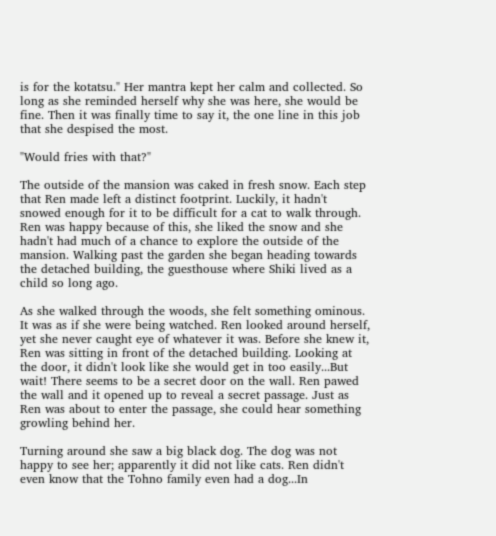is for the kotatsu." Her mantra kept her calm and collected. So long as she reminded herself why she was here, she would be fine. Then it was finally time to say it, the one line in this job that she despised the most.

"Would fries with that?"

The outside of the mansion was caked in fresh snow. Each step that Ren made left a distinct footprint. Luckily, it hadn't snowed enough for it to be difficult for a cat to walk through. Ren was happy because of this, she liked the snow and she hadn't had much of a chance to explore the outside of the mansion. Walking past the garden she began heading towards the detached building, the guesthouse where Shiki lived as a child so long ago.

As she walked through the woods, she felt something ominous. It was as if she were being watched. Ren looked around herself, yet she never caught eye of whatever it was. Before she knew it, Ren was sitting in front of the detached building. Looking at the door, it didn't look like she would get in too easily...But wait! There seems to be a secret door on the wall. Ren pawed the wall and it opened up to reveal a secret passage. Just as Ren was about to enter the passage, she could hear something growling behind her.

Turning around she saw a big black dog. The dog was not happy to see her; apparently it did not like cats. Ren didn't even know that the Tohno family even had a dog...In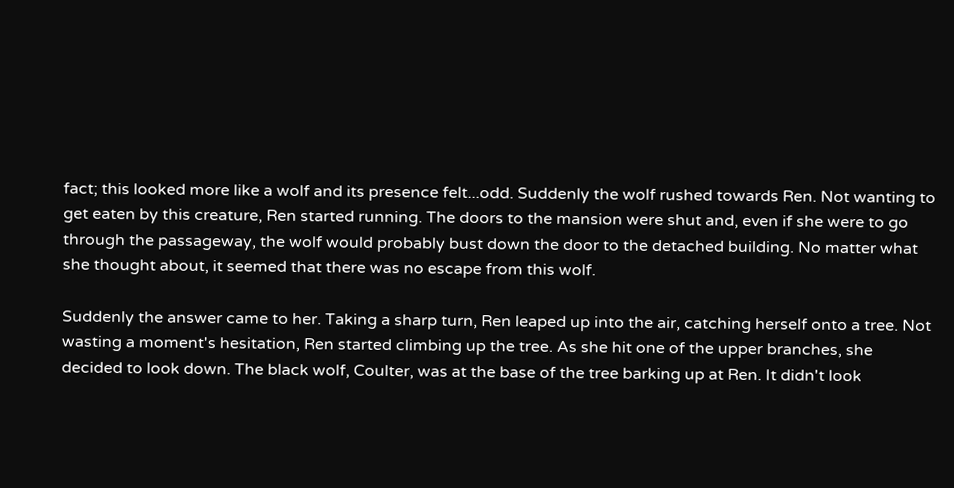fact; this looked more like a wolf and its presence felt...odd. Suddenly the wolf rushed towards Ren. Not wanting to get eaten by this creature, Ren started running. The doors to the mansion were shut and, even if she were to go through the passageway, the wolf would probably bust down the door to the detached building. No matter what she thought about, it seemed that there was no escape from this wolf.

Suddenly the answer came to her. Taking a sharp turn, Ren leaped up into the air, catching herself onto a tree. Not wasting a moment's hesitation, Ren started climbing up the tree. As she hit one of the upper branches, she decided to look down. The black wolf, Coulter, was at the base of the tree barking up at Ren. It didn't look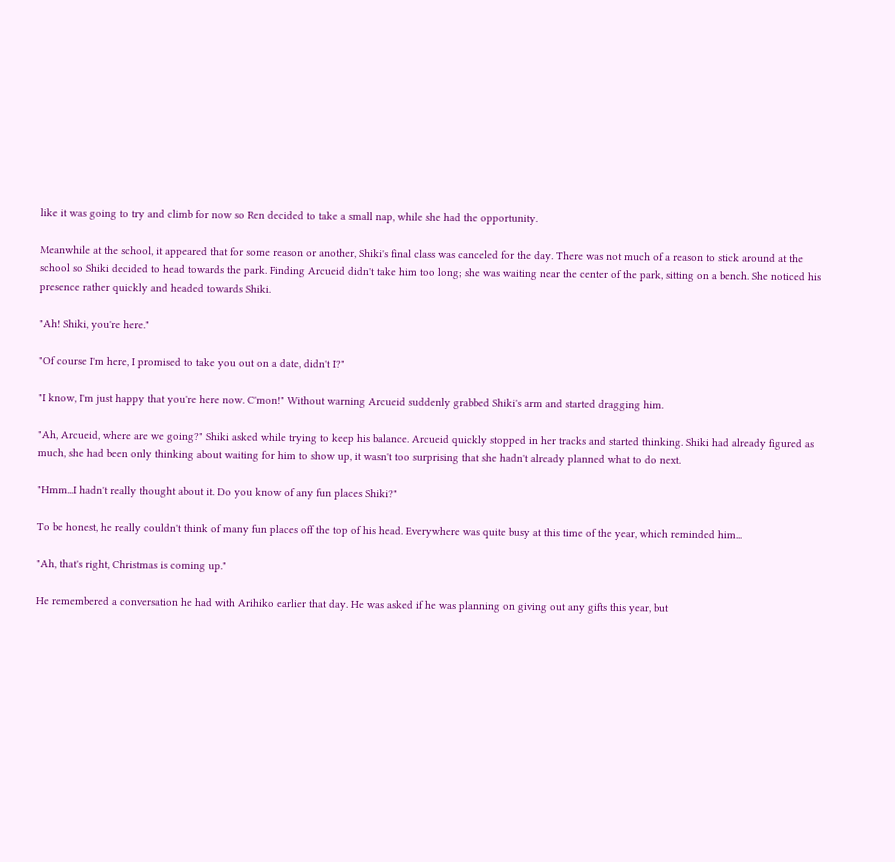like it was going to try and climb for now so Ren decided to take a small nap, while she had the opportunity.

Meanwhile at the school, it appeared that for some reason or another, Shiki's final class was canceled for the day. There was not much of a reason to stick around at the school so Shiki decided to head towards the park. Finding Arcueid didn't take him too long; she was waiting near the center of the park, sitting on a bench. She noticed his presence rather quickly and headed towards Shiki.

"Ah! Shiki, you're here."

"Of course I'm here, I promised to take you out on a date, didn't I?"

"I know, I'm just happy that you're here now. C'mon!" Without warning Arcueid suddenly grabbed Shiki's arm and started dragging him.

"Ah, Arcueid, where are we going?" Shiki asked while trying to keep his balance. Arcueid quickly stopped in her tracks and started thinking. Shiki had already figured as much, she had been only thinking about waiting for him to show up, it wasn't too surprising that she hadn't already planned what to do next.

"Hmm...I hadn't really thought about it. Do you know of any fun places Shiki?"

To be honest, he really couldn't think of many fun places off the top of his head. Everywhere was quite busy at this time of the year, which reminded him...

"Ah, that's right, Christmas is coming up."

He remembered a conversation he had with Arihiko earlier that day. He was asked if he was planning on giving out any gifts this year, but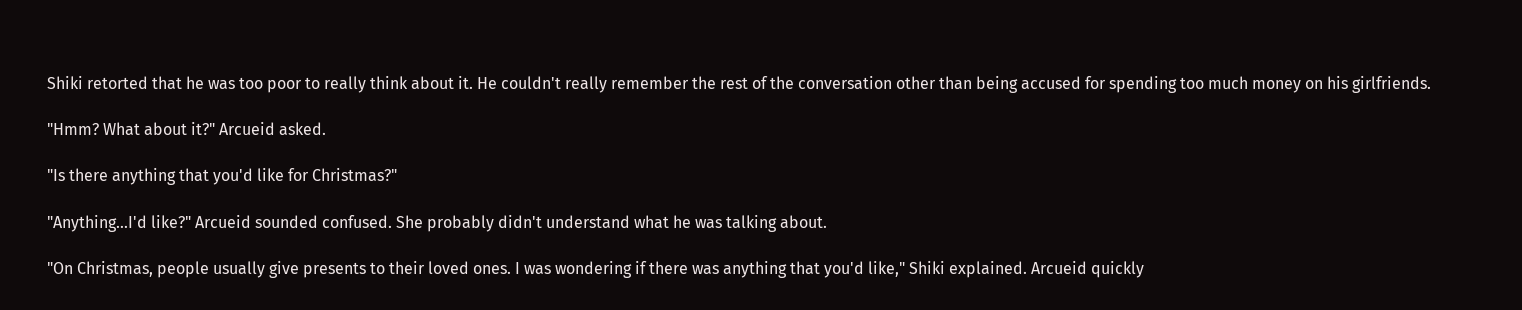Shiki retorted that he was too poor to really think about it. He couldn't really remember the rest of the conversation other than being accused for spending too much money on his girlfriends.

"Hmm? What about it?" Arcueid asked.

"Is there anything that you'd like for Christmas?"

"Anything...I'd like?" Arcueid sounded confused. She probably didn't understand what he was talking about.

"On Christmas, people usually give presents to their loved ones. I was wondering if there was anything that you'd like," Shiki explained. Arcueid quickly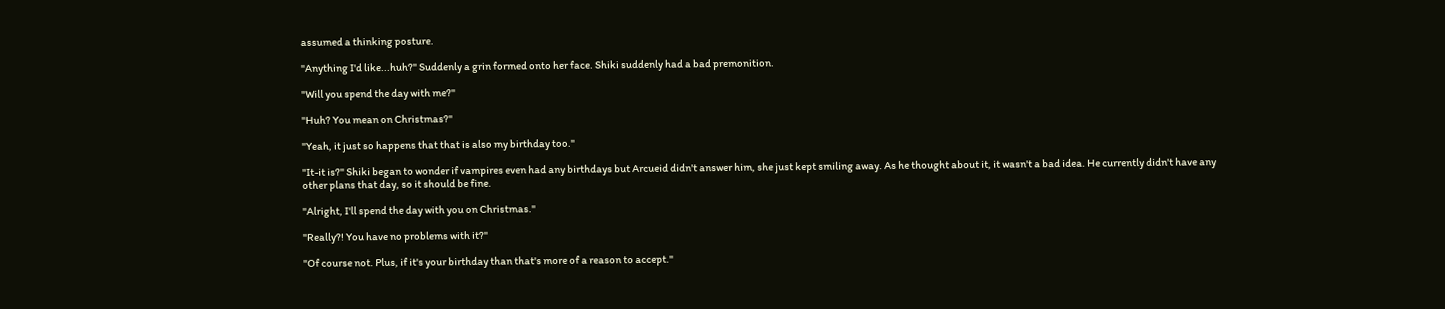assumed a thinking posture.

"Anything I'd like...huh?" Suddenly a grin formed onto her face. Shiki suddenly had a bad premonition.

"Will you spend the day with me?"

"Huh? You mean on Christmas?"

"Yeah, it just so happens that that is also my birthday too."

"It-it is?" Shiki began to wonder if vampires even had any birthdays but Arcueid didn't answer him, she just kept smiling away. As he thought about it, it wasn't a bad idea. He currently didn't have any other plans that day, so it should be fine.

"Alright, I'll spend the day with you on Christmas."

"Really?! You have no problems with it?"

"Of course not. Plus, if it's your birthday than that's more of a reason to accept."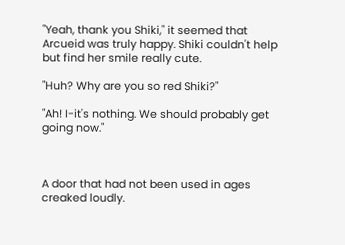"Yeah, thank you Shiki," it seemed that Arcueid was truly happy. Shiki couldn't help but find her smile really cute.

"Huh? Why are you so red Shiki?"

"Ah! I-it's nothing. We should probably get going now."



A door that had not been used in ages creaked loudly.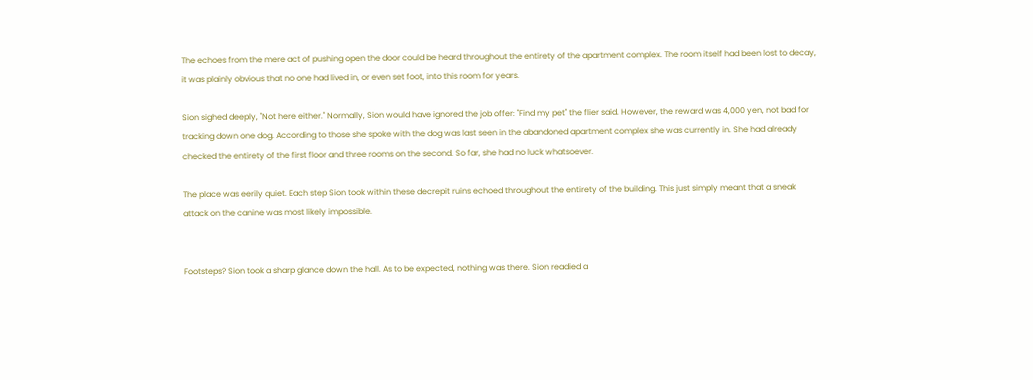The echoes from the mere act of pushing open the door could be heard throughout the entirety of the apartment complex. The room itself had been lost to decay, it was plainly obvious that no one had lived in, or even set foot, into this room for years.

Sion sighed deeply, "Not here either." Normally, Sion would have ignored the job offer: "Find my pet" the flier said. However, the reward was 4,000 yen, not bad for tracking down one dog. According to those she spoke with the dog was last seen in the abandoned apartment complex she was currently in. She had already checked the entirety of the first floor and three rooms on the second. So far, she had no luck whatsoever.

The place was eerily quiet. Each step Sion took within these decrepit ruins echoed throughout the entirety of the building. This just simply meant that a sneak attack on the canine was most likely impossible.


Footsteps? Sion took a sharp glance down the hall. As to be expected, nothing was there. Sion readied a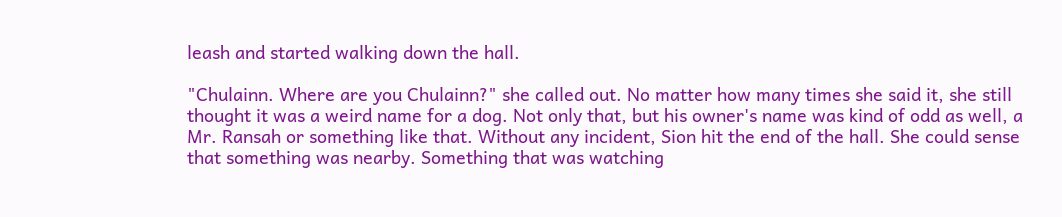leash and started walking down the hall.

"Chulainn. Where are you Chulainn?" she called out. No matter how many times she said it, she still thought it was a weird name for a dog. Not only that, but his owner's name was kind of odd as well, a Mr. Ransah or something like that. Without any incident, Sion hit the end of the hall. She could sense that something was nearby. Something that was watching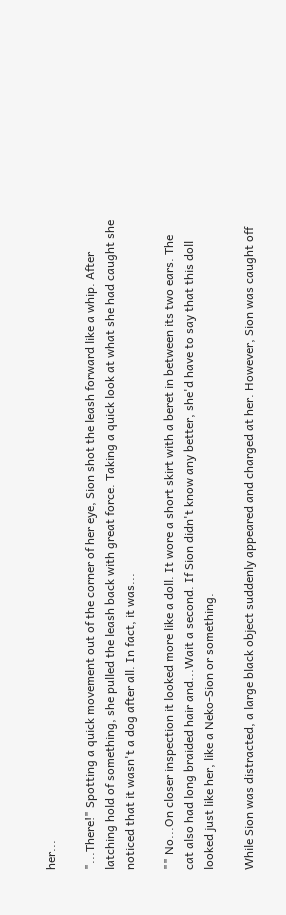her...

"...There!" Spotting a quick movement out of the corner of her eye, Sion shot the leash forward like a whip. After latching hold of something, she pulled the leash back with great force. Taking a quick look at what she had caught she noticed that it wasn't a dog after all. In fact, it was...

"" No...On closer inspection it looked more like a doll. It wore a short skirt with a beret in between its two ears. The cat also had long braided hair and...Wait a second. If Sion didn't know any better, she'd have to say that this doll looked just like her, like a Neko-Sion or something.

While Sion was distracted, a large black object suddenly appeared and charged at her. However, Sion was caught off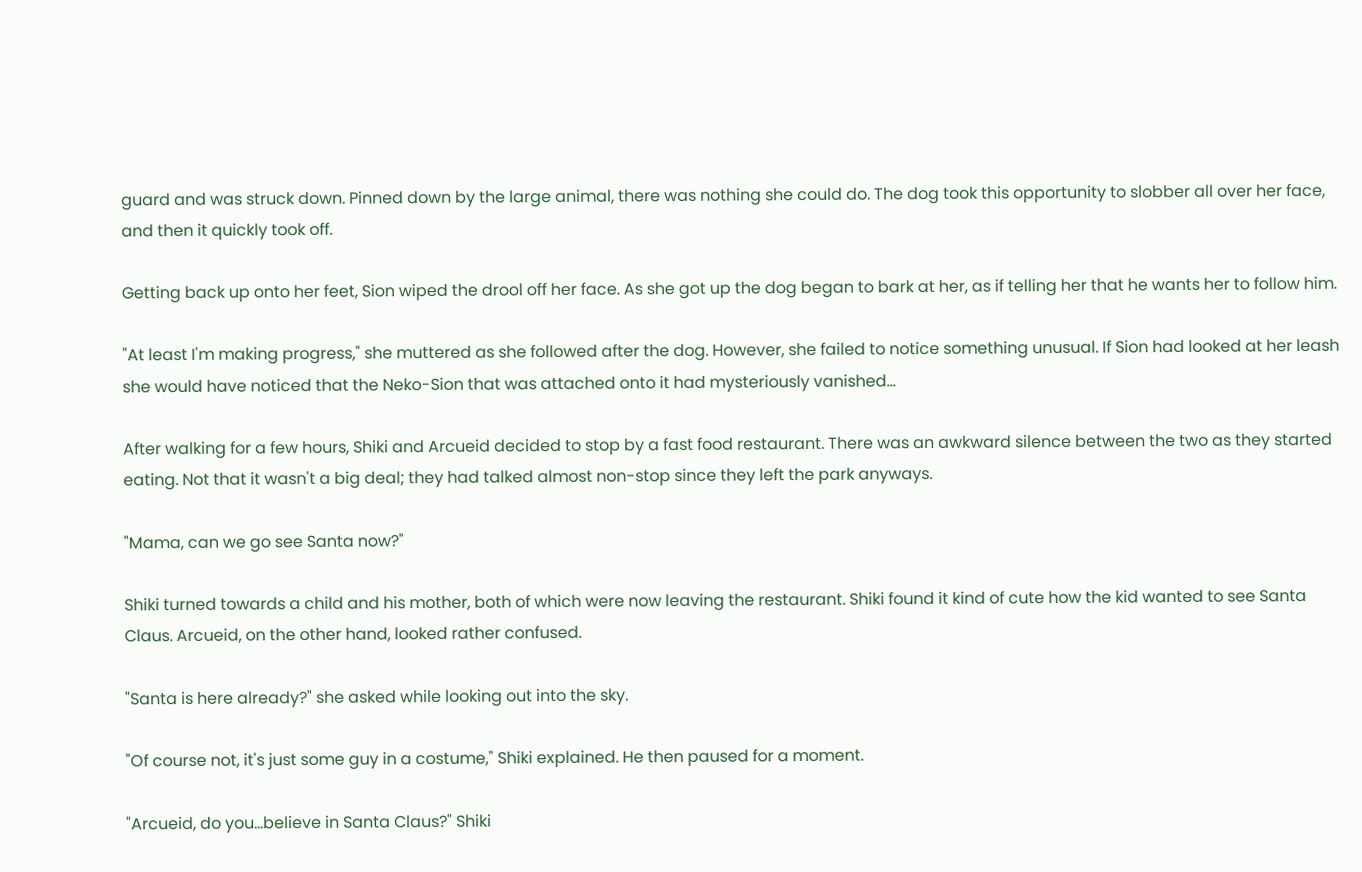guard and was struck down. Pinned down by the large animal, there was nothing she could do. The dog took this opportunity to slobber all over her face, and then it quickly took off.

Getting back up onto her feet, Sion wiped the drool off her face. As she got up the dog began to bark at her, as if telling her that he wants her to follow him.

"At least I'm making progress," she muttered as she followed after the dog. However, she failed to notice something unusual. If Sion had looked at her leash she would have noticed that the Neko-Sion that was attached onto it had mysteriously vanished...

After walking for a few hours, Shiki and Arcueid decided to stop by a fast food restaurant. There was an awkward silence between the two as they started eating. Not that it wasn't a big deal; they had talked almost non-stop since they left the park anyways.

"Mama, can we go see Santa now?"

Shiki turned towards a child and his mother, both of which were now leaving the restaurant. Shiki found it kind of cute how the kid wanted to see Santa Claus. Arcueid, on the other hand, looked rather confused.

"Santa is here already?" she asked while looking out into the sky.

"Of course not, it's just some guy in a costume," Shiki explained. He then paused for a moment.

"Arcueid, do you...believe in Santa Claus?" Shiki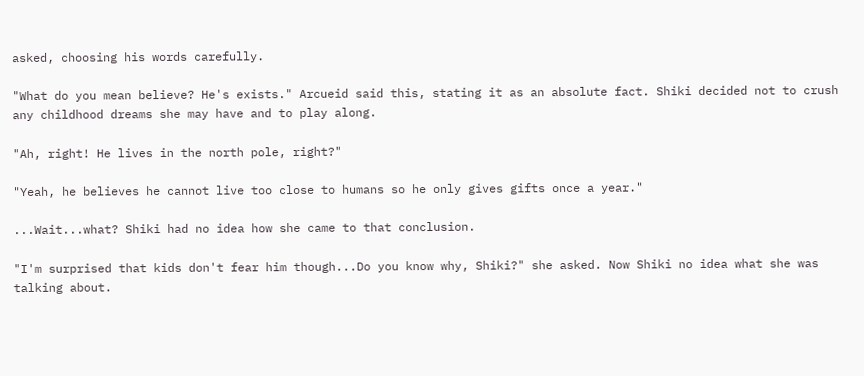asked, choosing his words carefully.

"What do you mean believe? He's exists." Arcueid said this, stating it as an absolute fact. Shiki decided not to crush any childhood dreams she may have and to play along.

"Ah, right! He lives in the north pole, right?"

"Yeah, he believes he cannot live too close to humans so he only gives gifts once a year."

...Wait...what? Shiki had no idea how she came to that conclusion.

"I'm surprised that kids don't fear him though...Do you know why, Shiki?" she asked. Now Shiki no idea what she was talking about.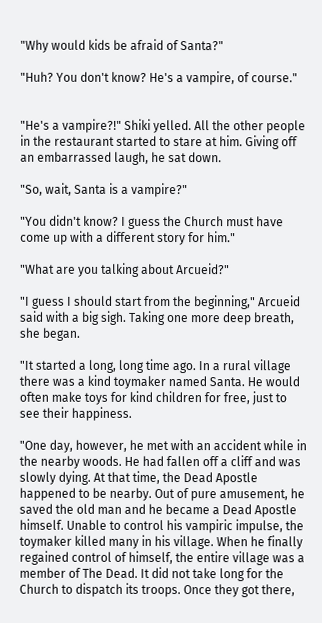"Why would kids be afraid of Santa?"

"Huh? You don't know? He's a vampire, of course."


"He's a vampire?!" Shiki yelled. All the other people in the restaurant started to stare at him. Giving off an embarrassed laugh, he sat down.

"So, wait, Santa is a vampire?"

"You didn't know? I guess the Church must have come up with a different story for him."

"What are you talking about Arcueid?"

"I guess I should start from the beginning," Arcueid said with a big sigh. Taking one more deep breath, she began.

"It started a long, long time ago. In a rural village there was a kind toymaker named Santa. He would often make toys for kind children for free, just to see their happiness.

"One day, however, he met with an accident while in the nearby woods. He had fallen off a cliff and was slowly dying. At that time, the Dead Apostle happened to be nearby. Out of pure amusement, he saved the old man and he became a Dead Apostle himself. Unable to control his vampiric impulse, the toymaker killed many in his village. When he finally regained control of himself, the entire village was a member of The Dead. It did not take long for the Church to dispatch its troops. Once they got there,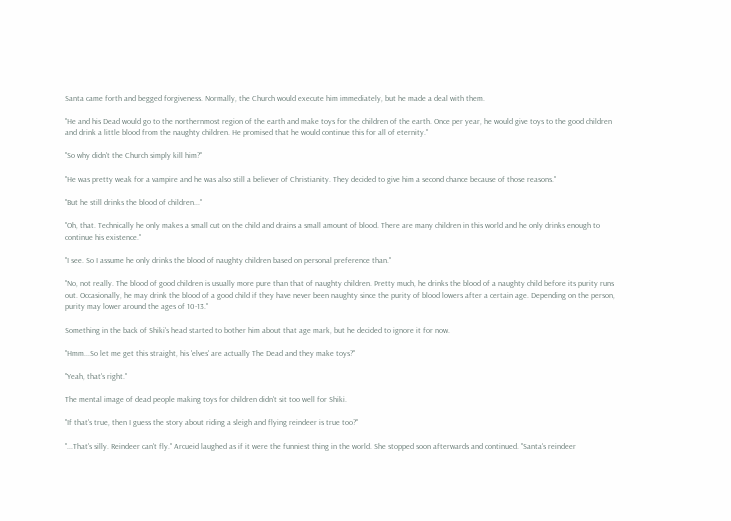Santa came forth and begged forgiveness. Normally, the Church would execute him immediately, but he made a deal with them.

"He and his Dead would go to the northernmost region of the earth and make toys for the children of the earth. Once per year, he would give toys to the good children and drink a little blood from the naughty children. He promised that he would continue this for all of eternity."

"So why didn't the Church simply kill him?"

"He was pretty weak for a vampire and he was also still a believer of Christianity. They decided to give him a second chance because of those reasons."

"But he still drinks the blood of children..."

"Oh, that. Technically he only makes a small cut on the child and drains a small amount of blood. There are many children in this world and he only drinks enough to continue his existence."

"I see. So I assume he only drinks the blood of naughty children based on personal preference than."

"No, not really. The blood of good children is usually more pure than that of naughty children. Pretty much, he drinks the blood of a naughty child before its purity runs out. Occasionally, he may drink the blood of a good child if they have never been naughty since the purity of blood lowers after a certain age. Depending on the person, purity may lower around the ages of 10-13."

Something in the back of Shiki's head started to bother him about that age mark, but he decided to ignore it for now.

"Hmm...So let me get this straight, his 'elves' are actually The Dead and they make toys?"

"Yeah, that's right."

The mental image of dead people making toys for children didn't sit too well for Shiki.

"If that's true, then I guess the story about riding a sleigh and flying reindeer is true too?"

"...That's silly. Reindeer can't fly." Arcueid laughed as if it were the funniest thing in the world. She stopped soon afterwards and continued. "Santa's reindeer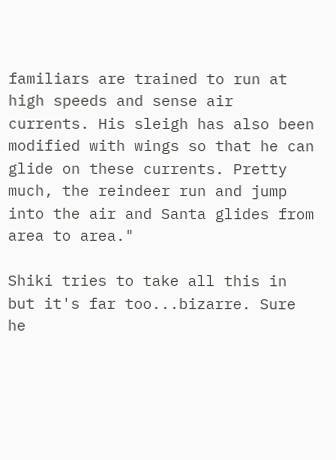familiars are trained to run at high speeds and sense air currents. His sleigh has also been modified with wings so that he can glide on these currents. Pretty much, the reindeer run and jump into the air and Santa glides from area to area."

Shiki tries to take all this in but it's far too...bizarre. Sure he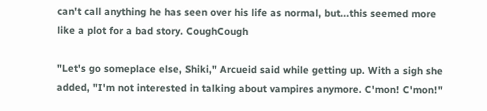can't call anything he has seen over his life as normal, but...this seemed more like a plot for a bad story. CoughCough

"Let's go someplace else, Shiki," Arcueid said while getting up. With a sigh she added, "I'm not interested in talking about vampires anymore. C'mon! C'mon!"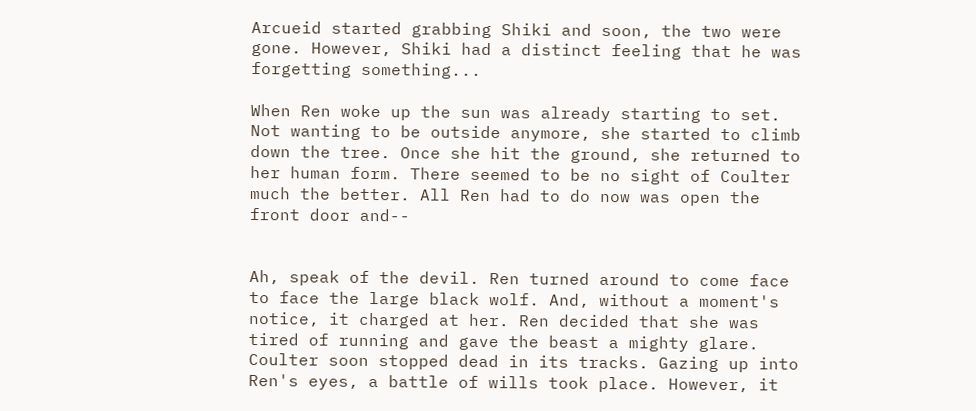Arcueid started grabbing Shiki and soon, the two were gone. However, Shiki had a distinct feeling that he was forgetting something...

When Ren woke up the sun was already starting to set. Not wanting to be outside anymore, she started to climb down the tree. Once she hit the ground, she returned to her human form. There seemed to be no sight of Coulter much the better. All Ren had to do now was open the front door and--


Ah, speak of the devil. Ren turned around to come face to face the large black wolf. And, without a moment's notice, it charged at her. Ren decided that she was tired of running and gave the beast a mighty glare. Coulter soon stopped dead in its tracks. Gazing up into Ren's eyes, a battle of wills took place. However, it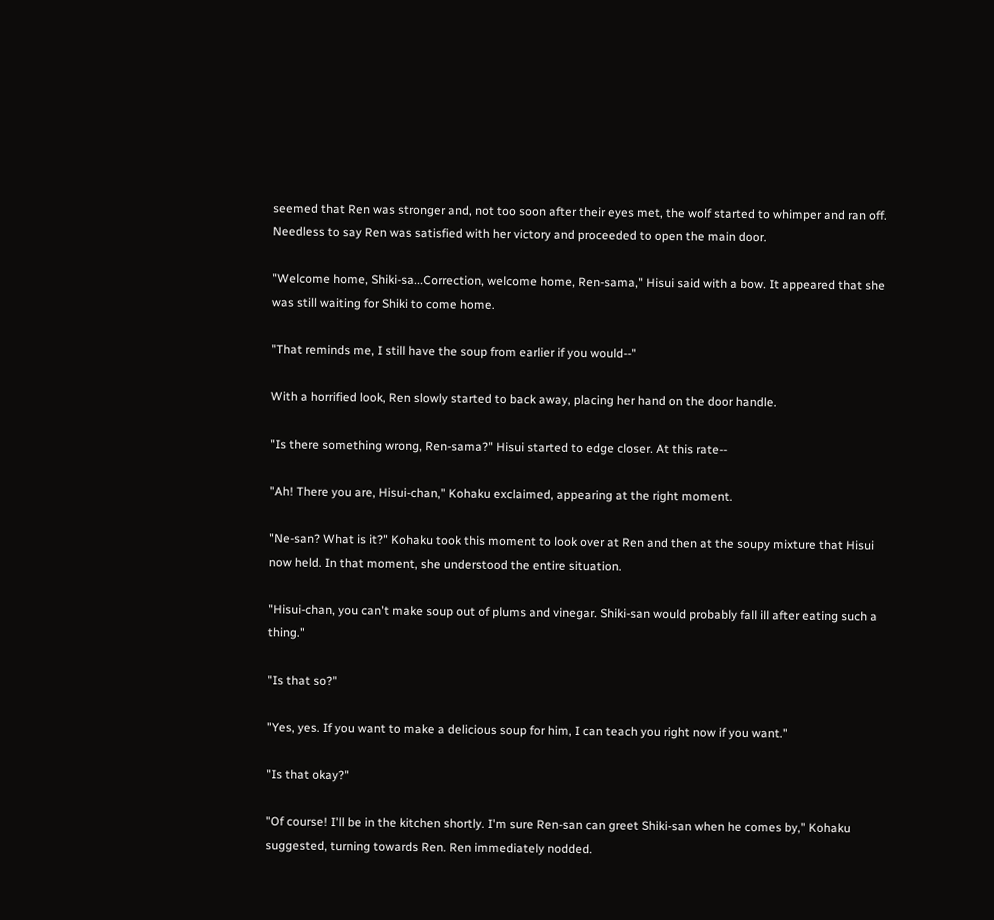seemed that Ren was stronger and, not too soon after their eyes met, the wolf started to whimper and ran off. Needless to say Ren was satisfied with her victory and proceeded to open the main door.

"Welcome home, Shiki-sa...Correction, welcome home, Ren-sama," Hisui said with a bow. It appeared that she was still waiting for Shiki to come home.

"That reminds me, I still have the soup from earlier if you would--"

With a horrified look, Ren slowly started to back away, placing her hand on the door handle.

"Is there something wrong, Ren-sama?" Hisui started to edge closer. At this rate--

"Ah! There you are, Hisui-chan," Kohaku exclaimed, appearing at the right moment.

"Ne-san? What is it?" Kohaku took this moment to look over at Ren and then at the soupy mixture that Hisui now held. In that moment, she understood the entire situation.

"Hisui-chan, you can't make soup out of plums and vinegar. Shiki-san would probably fall ill after eating such a thing."

"Is that so?"

"Yes, yes. If you want to make a delicious soup for him, I can teach you right now if you want."

"Is that okay?"

"Of course! I'll be in the kitchen shortly. I'm sure Ren-san can greet Shiki-san when he comes by," Kohaku suggested, turning towards Ren. Ren immediately nodded.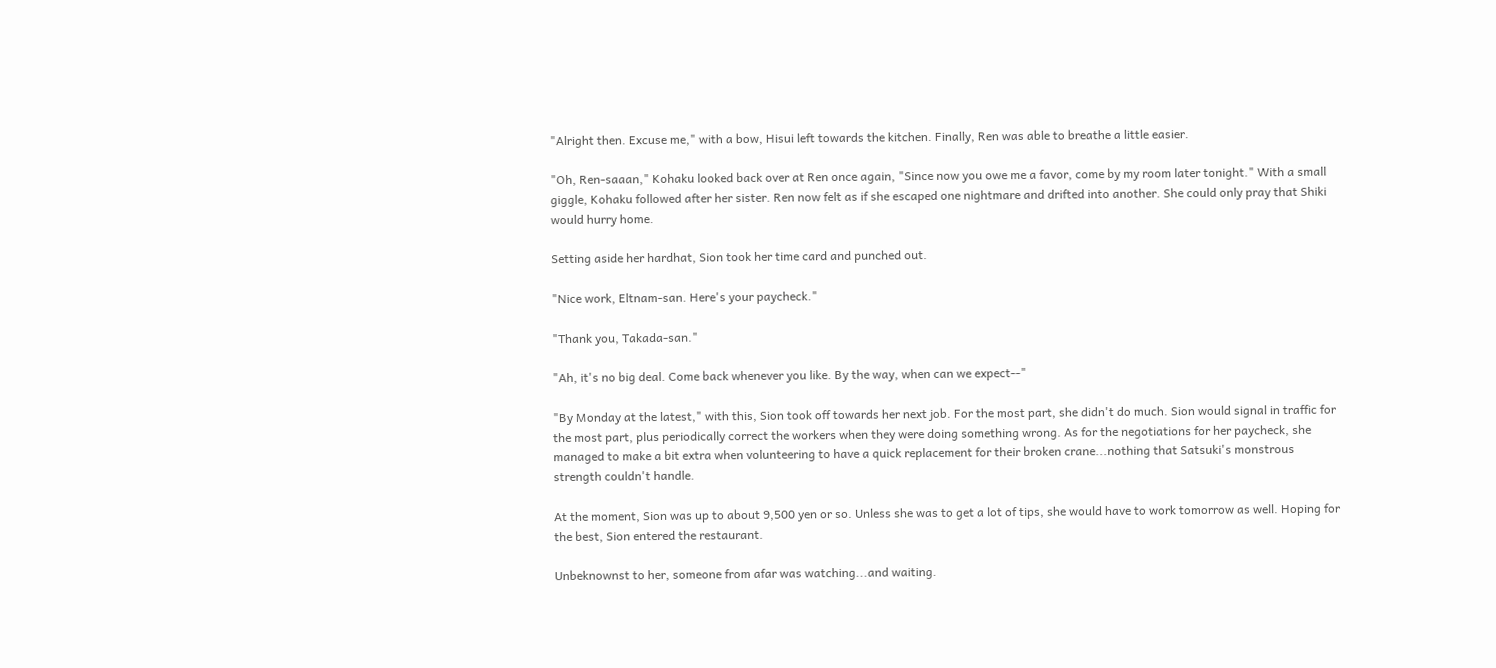"Alright then. Excuse me," with a bow, Hisui left towards the kitchen. Finally, Ren was able to breathe a little easier.

"Oh, Ren-saaan," Kohaku looked back over at Ren once again, "Since now you owe me a favor, come by my room later tonight." With a small giggle, Kohaku followed after her sister. Ren now felt as if she escaped one nightmare and drifted into another. She could only pray that Shiki would hurry home.

Setting aside her hardhat, Sion took her time card and punched out.

"Nice work, Eltnam-san. Here's your paycheck."

"Thank you, Takada-san."

"Ah, it's no big deal. Come back whenever you like. By the way, when can we expect--"

"By Monday at the latest," with this, Sion took off towards her next job. For the most part, she didn't do much. Sion would signal in traffic for the most part, plus periodically correct the workers when they were doing something wrong. As for the negotiations for her paycheck, she managed to make a bit extra when volunteering to have a quick replacement for their broken crane...nothing that Satsuki's monstrous strength couldn't handle.

At the moment, Sion was up to about 9,500 yen or so. Unless she was to get a lot of tips, she would have to work tomorrow as well. Hoping for the best, Sion entered the restaurant.

Unbeknownst to her, someone from afar was watching...and waiting.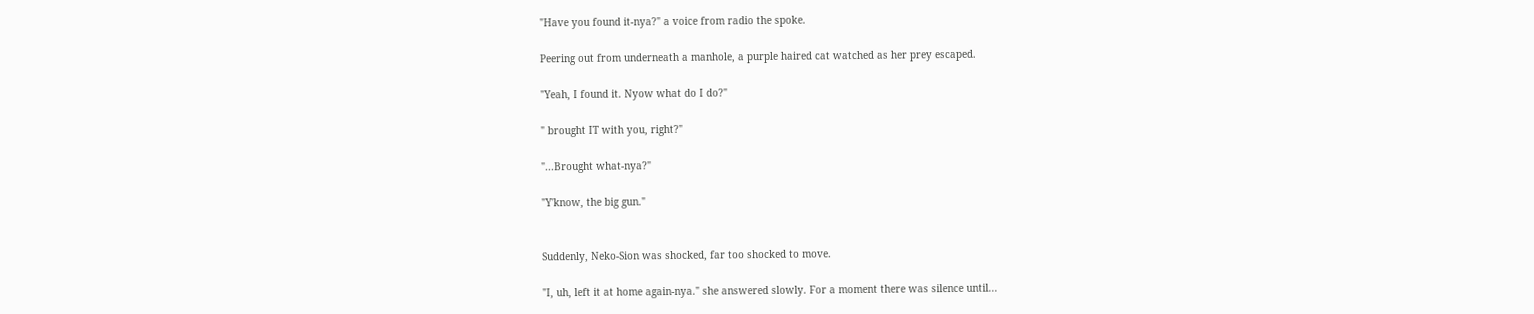"Have you found it-nya?" a voice from radio the spoke.

Peering out from underneath a manhole, a purple haired cat watched as her prey escaped.

"Yeah, I found it. Nyow what do I do?"

" brought IT with you, right?"

"...Brought what-nya?"

"Y'know, the big gun."


Suddenly, Neko-Sion was shocked, far too shocked to move.

"I, uh, left it at home again-nya." she answered slowly. For a moment there was silence until...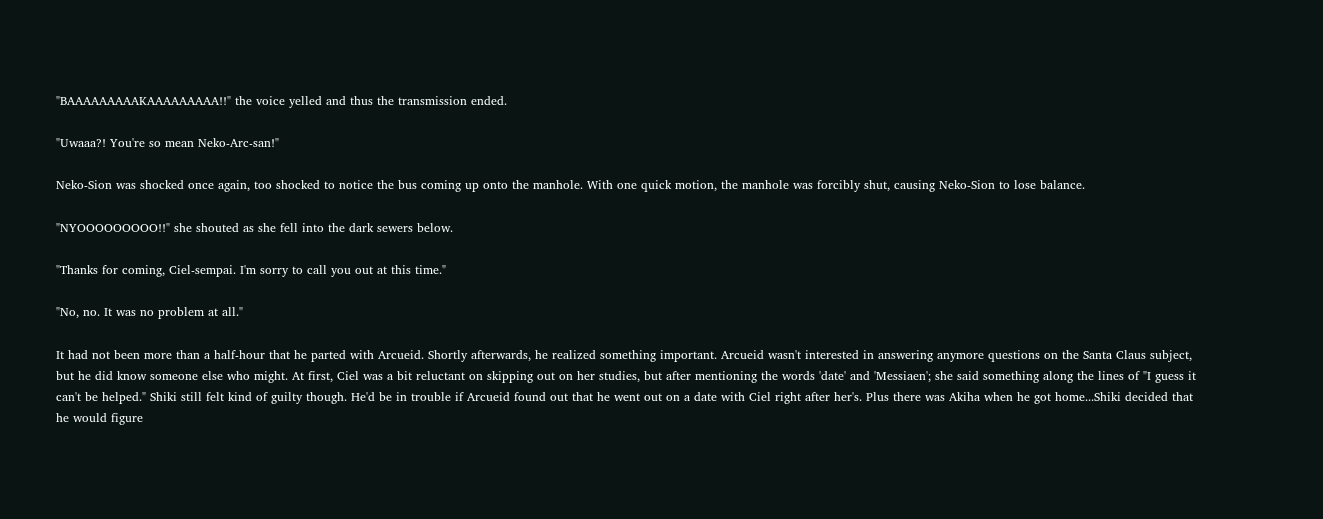"BAAAAAAAAAKAAAAAAAAA!!" the voice yelled and thus the transmission ended.

"Uwaaa?! You're so mean Neko-Arc-san!"

Neko-Sion was shocked once again, too shocked to notice the bus coming up onto the manhole. With one quick motion, the manhole was forcibly shut, causing Neko-Sion to lose balance.

"NYOOOOOOOOO!!" she shouted as she fell into the dark sewers below.

"Thanks for coming, Ciel-sempai. I'm sorry to call you out at this time."

"No, no. It was no problem at all."

It had not been more than a half-hour that he parted with Arcueid. Shortly afterwards, he realized something important. Arcueid wasn't interested in answering anymore questions on the Santa Claus subject, but he did know someone else who might. At first, Ciel was a bit reluctant on skipping out on her studies, but after mentioning the words 'date' and 'Messiaen'; she said something along the lines of "I guess it can't be helped." Shiki still felt kind of guilty though. He'd be in trouble if Arcueid found out that he went out on a date with Ciel right after her's. Plus there was Akiha when he got home...Shiki decided that he would figure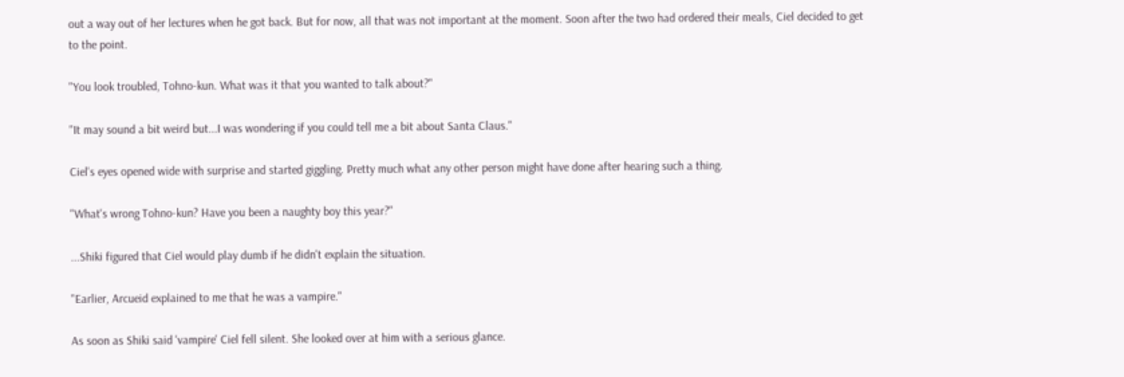out a way out of her lectures when he got back. But for now, all that was not important at the moment. Soon after the two had ordered their meals, Ciel decided to get to the point.

"You look troubled, Tohno-kun. What was it that you wanted to talk about?"

"It may sound a bit weird but...I was wondering if you could tell me a bit about Santa Claus."

Ciel's eyes opened wide with surprise and started giggling. Pretty much what any other person might have done after hearing such a thing.

"What's wrong Tohno-kun? Have you been a naughty boy this year?"

...Shiki figured that Ciel would play dumb if he didn't explain the situation.

"Earlier, Arcueid explained to me that he was a vampire."

As soon as Shiki said 'vampire' Ciel fell silent. She looked over at him with a serious glance.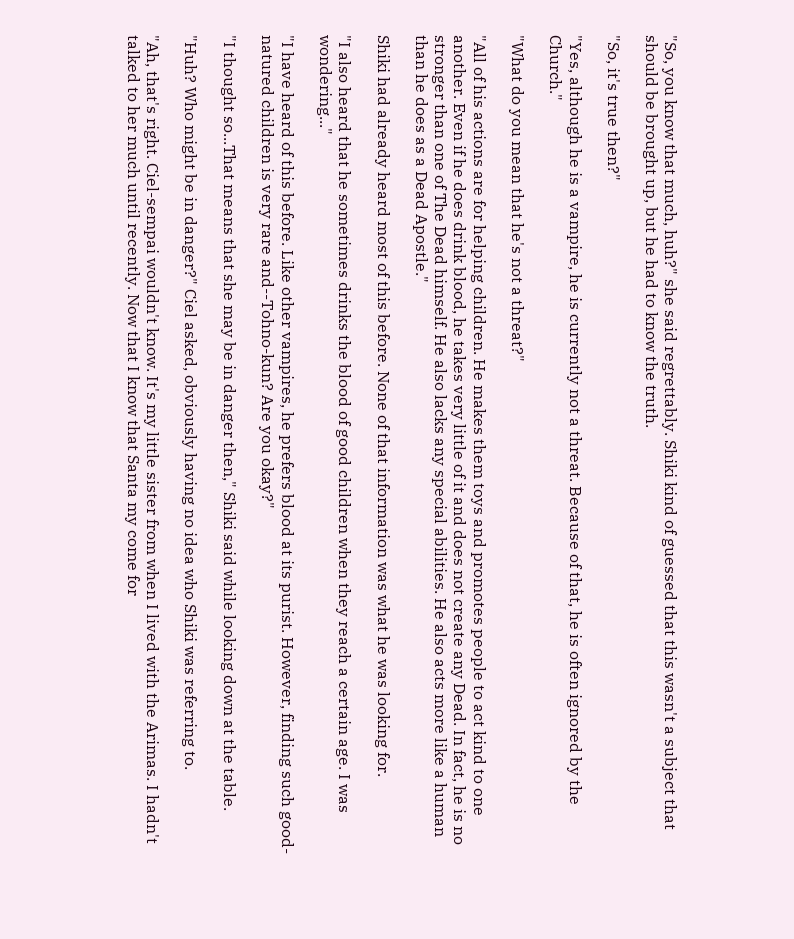"So, you know that much, huh?" she said regrettably. Shiki kind of guessed that this wasn't a subject that should be brought up, but he had to know the truth.

"So, it's true then?"

"Yes, although he is a vampire, he is currently not a threat. Because of that, he is often ignored by the Church."

"What do you mean that he's not a threat?"

"All of his actions are for helping children. He makes them toys and promotes people to act kind to one another. Even if he does drink blood, he takes very little of it and does not create any Dead. In fact, he is no stronger than one of The Dead himself. He also lacks any special abilities. He also acts more like a human than he does as a Dead Apostle."

Shiki had already heard most of this before. None of that information was what he was looking for.

"I also heard that he sometimes drinks the blood of good children when they reach a certain age. I was wondering..."

"I have heard of this before. Like other vampires, he prefers blood at its purist. However, finding such good-natured children is very rare and--Tohno-kun? Are you okay?"

"I thought so...That means that she may be in danger then," Shiki said while looking down at the table.

"Huh? Who might be in danger?" Ciel asked, obviously having no idea who Shiki was referring to.

"Ah, that's right. Ciel-sempai wouldn't know. It's my little sister from when I lived with the Arimas. I hadn't talked to her much until recently. Now that I know that Santa my come for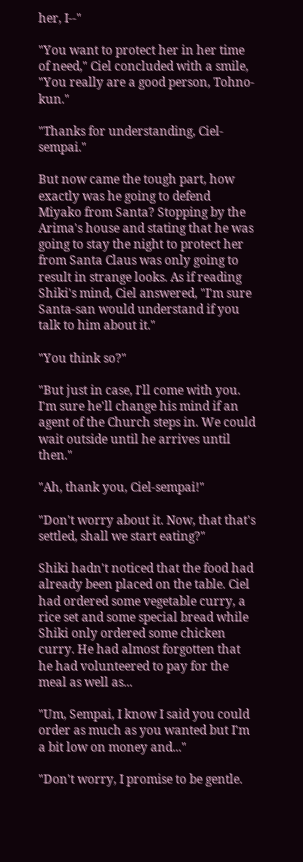her, I--"

"You want to protect her in her time of need," Ciel concluded with a smile, "You really are a good person, Tohno-kun."

"Thanks for understanding, Ciel-sempai."

But now came the tough part, how exactly was he going to defend Miyako from Santa? Stopping by the Arima's house and stating that he was going to stay the night to protect her from Santa Claus was only going to result in strange looks. As if reading Shiki's mind, Ciel answered, "I'm sure Santa-san would understand if you talk to him about it."

"You think so?"

"But just in case, I'll come with you. I'm sure he'll change his mind if an agent of the Church steps in. We could wait outside until he arrives until then."

"Ah, thank you, Ciel-sempai!"

"Don't worry about it. Now, that that's settled, shall we start eating?"

Shiki hadn't noticed that the food had already been placed on the table. Ciel had ordered some vegetable curry, a rice set and some special bread while Shiki only ordered some chicken curry. He had almost forgotten that he had volunteered to pay for the meal as well as...

"Um, Sempai, I know I said you could order as much as you wanted but I'm a bit low on money and..."

"Don't worry, I promise to be gentle.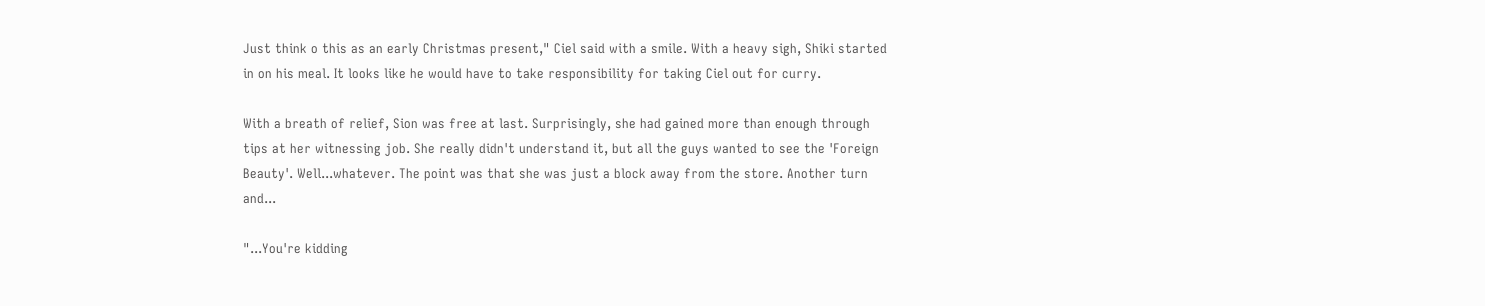Just think o this as an early Christmas present," Ciel said with a smile. With a heavy sigh, Shiki started in on his meal. It looks like he would have to take responsibility for taking Ciel out for curry.

With a breath of relief, Sion was free at last. Surprisingly, she had gained more than enough through tips at her witnessing job. She really didn't understand it, but all the guys wanted to see the 'Foreign Beauty'. Well...whatever. The point was that she was just a block away from the store. Another turn and...

"...You're kidding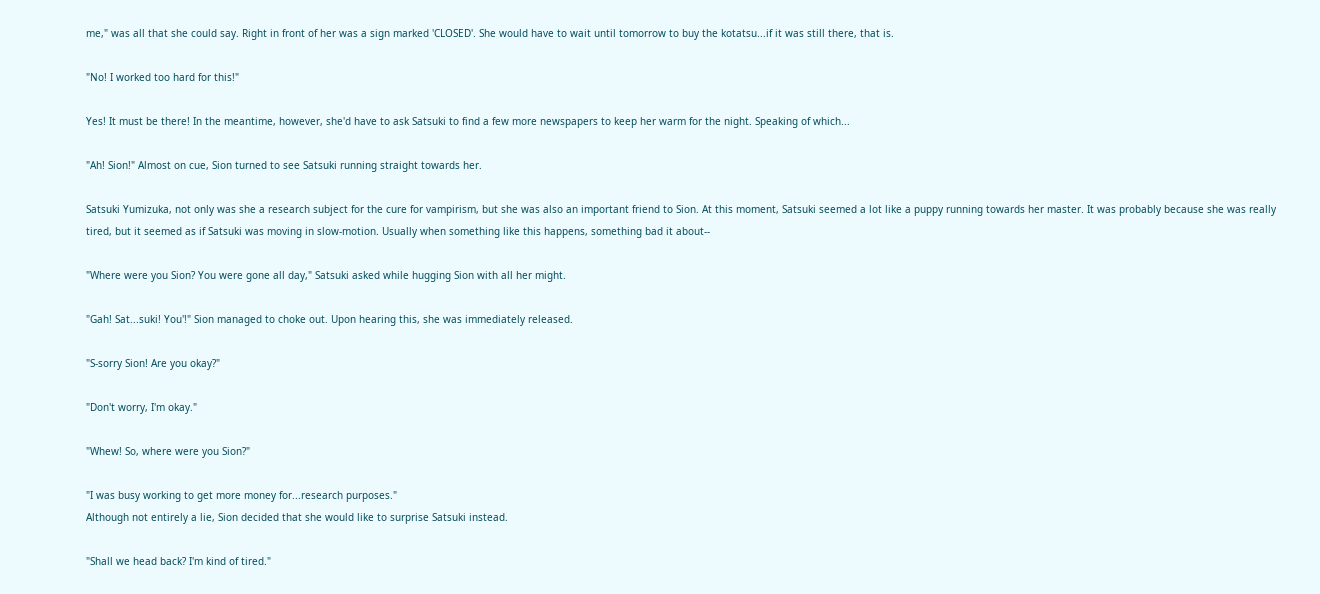me," was all that she could say. Right in front of her was a sign marked 'CLOSED'. She would have to wait until tomorrow to buy the kotatsu...if it was still there, that is.

"No! I worked too hard for this!"

Yes! It must be there! In the meantime, however, she'd have to ask Satsuki to find a few more newspapers to keep her warm for the night. Speaking of which...

"Ah! Sion!" Almost on cue, Sion turned to see Satsuki running straight towards her.

Satsuki Yumizuka, not only was she a research subject for the cure for vampirism, but she was also an important friend to Sion. At this moment, Satsuki seemed a lot like a puppy running towards her master. It was probably because she was really tired, but it seemed as if Satsuki was moving in slow-motion. Usually when something like this happens, something bad it about--

"Where were you Sion? You were gone all day," Satsuki asked while hugging Sion with all her might.

"Gah! Sat...suki! You'!" Sion managed to choke out. Upon hearing this, she was immediately released.

"S-sorry Sion! Are you okay?"

"Don't worry, I'm okay."

"Whew! So, where were you Sion?"

"I was busy working to get more money for...research purposes."
Although not entirely a lie, Sion decided that she would like to surprise Satsuki instead.

"Shall we head back? I'm kind of tired."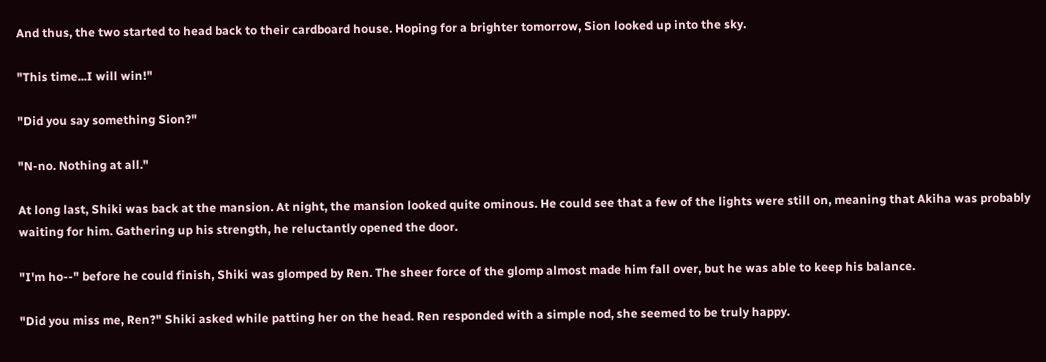And thus, the two started to head back to their cardboard house. Hoping for a brighter tomorrow, Sion looked up into the sky.

"This time...I will win!"

"Did you say something Sion?"

"N-no. Nothing at all."

At long last, Shiki was back at the mansion. At night, the mansion looked quite ominous. He could see that a few of the lights were still on, meaning that Akiha was probably waiting for him. Gathering up his strength, he reluctantly opened the door.

"I'm ho--" before he could finish, Shiki was glomped by Ren. The sheer force of the glomp almost made him fall over, but he was able to keep his balance.

"Did you miss me, Ren?" Shiki asked while patting her on the head. Ren responded with a simple nod, she seemed to be truly happy.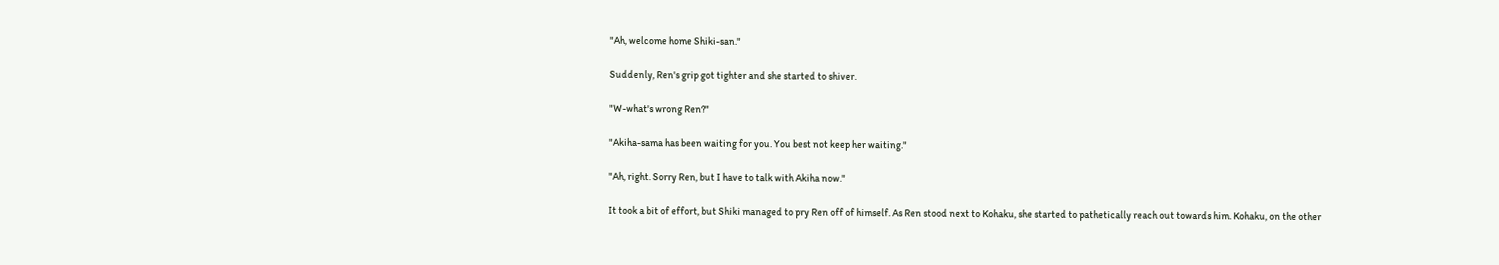"Ah, welcome home Shiki-san."

Suddenly, Ren's grip got tighter and she started to shiver.

"W-what's wrong Ren?"

"Akiha-sama has been waiting for you. You best not keep her waiting."

"Ah, right. Sorry Ren, but I have to talk with Akiha now."

It took a bit of effort, but Shiki managed to pry Ren off of himself. As Ren stood next to Kohaku, she started to pathetically reach out towards him. Kohaku, on the other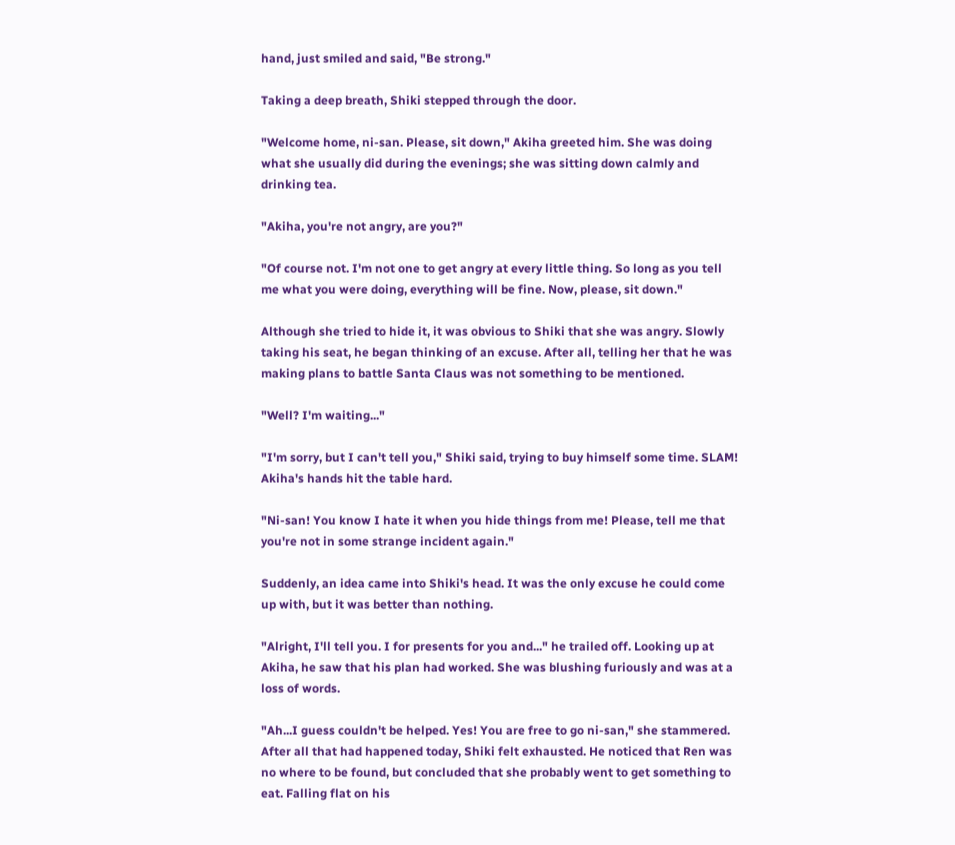hand, just smiled and said, "Be strong."

Taking a deep breath, Shiki stepped through the door.

"Welcome home, ni-san. Please, sit down," Akiha greeted him. She was doing what she usually did during the evenings; she was sitting down calmly and drinking tea.

"Akiha, you're not angry, are you?"

"Of course not. I'm not one to get angry at every little thing. So long as you tell me what you were doing, everything will be fine. Now, please, sit down."

Although she tried to hide it, it was obvious to Shiki that she was angry. Slowly taking his seat, he began thinking of an excuse. After all, telling her that he was making plans to battle Santa Claus was not something to be mentioned.

"Well? I'm waiting..."

"I'm sorry, but I can't tell you," Shiki said, trying to buy himself some time. SLAM! Akiha's hands hit the table hard.

"Ni-san! You know I hate it when you hide things from me! Please, tell me that you're not in some strange incident again."

Suddenly, an idea came into Shiki's head. It was the only excuse he could come up with, but it was better than nothing.

"Alright, I'll tell you. I for presents for you and..." he trailed off. Looking up at Akiha, he saw that his plan had worked. She was blushing furiously and was at a loss of words.

"Ah...I guess couldn't be helped. Yes! You are free to go ni-san," she stammered. After all that had happened today, Shiki felt exhausted. He noticed that Ren was no where to be found, but concluded that she probably went to get something to eat. Falling flat on his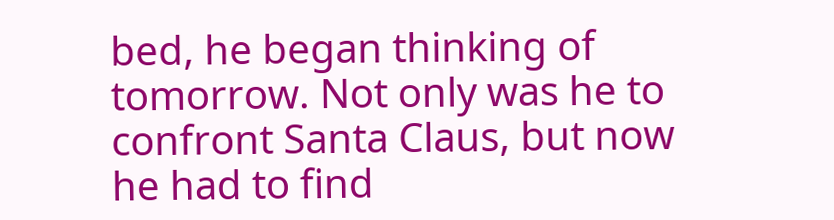bed, he began thinking of tomorrow. Not only was he to confront Santa Claus, but now he had to find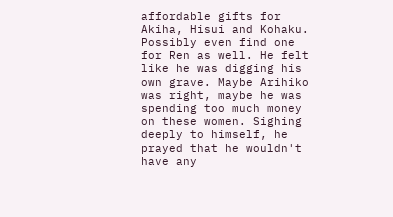affordable gifts for Akiha, Hisui and Kohaku. Possibly even find one for Ren as well. He felt like he was digging his own grave. Maybe Arihiko was right, maybe he was spending too much money on these women. Sighing deeply to himself, he prayed that he wouldn't have any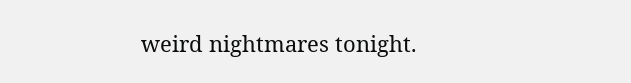weird nightmares tonight.